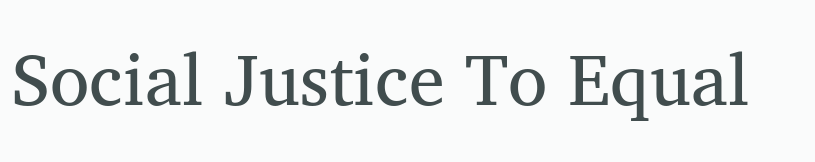Social Justice To Equal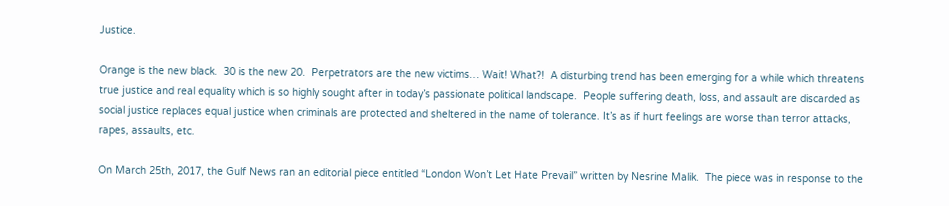Justice.

Orange is the new black.  30 is the new 20.  Perpetrators are the new victims… Wait! What?!  A disturbing trend has been emerging for a while which threatens true justice and real equality which is so highly sought after in today’s passionate political landscape.  People suffering death, loss, and assault are discarded as social justice replaces equal justice when criminals are protected and sheltered in the name of tolerance. It’s as if hurt feelings are worse than terror attacks, rapes, assaults, etc.

On March 25th, 2017, the Gulf News ran an editorial piece entitled “London Won’t Let Hate Prevail” written by Nesrine Malik.  The piece was in response to the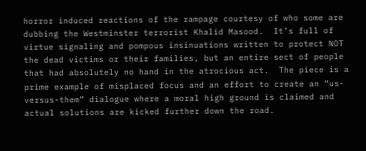horror induced reactions of the rampage courtesy of who some are dubbing the Westminster terrorist Khalid Masood.  It’s full of virtue signaling and pompous insinuations written to protect NOT the dead victims or their families, but an entire sect of people that had absolutely no hand in the atrocious act.  The piece is a prime example of misplaced focus and an effort to create an “us-versus-them” dialogue where a moral high ground is claimed and actual solutions are kicked further down the road.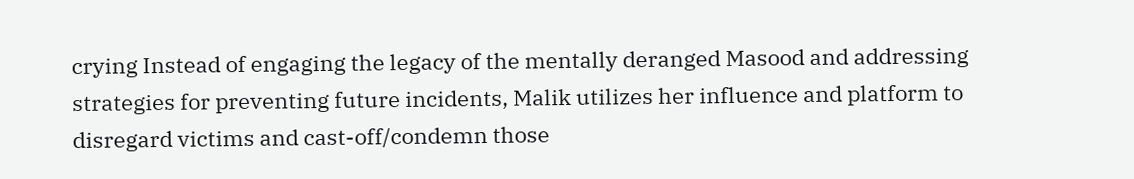crying Instead of engaging the legacy of the mentally deranged Masood and addressing strategies for preventing future incidents, Malik utilizes her influence and platform to disregard victims and cast-off/condemn those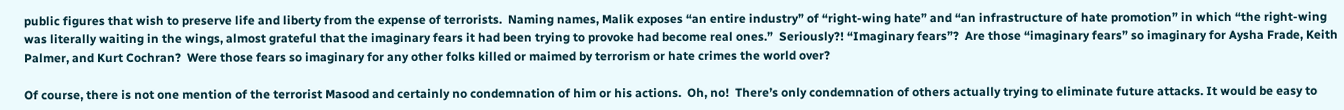public figures that wish to preserve life and liberty from the expense of terrorists.  Naming names, Malik exposes “an entire industry” of “right-wing hate” and “an infrastructure of hate promotion” in which “the right-wing was literally waiting in the wings, almost grateful that the imaginary fears it had been trying to provoke had become real ones.”  Seriously?! “Imaginary fears”?  Are those “imaginary fears” so imaginary for Aysha Frade, Keith Palmer, and Kurt Cochran?  Were those fears so imaginary for any other folks killed or maimed by terrorism or hate crimes the world over?

Of course, there is not one mention of the terrorist Masood and certainly no condemnation of him or his actions.  Oh, no!  There’s only condemnation of others actually trying to eliminate future attacks. It would be easy to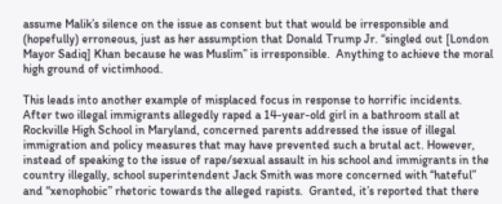assume Malik’s silence on the issue as consent but that would be irresponsible and (hopefully) erroneous, just as her assumption that Donald Trump Jr. “singled out [London Mayor Sadiq] Khan because he was Muslim” is irresponsible.  Anything to achieve the moral high ground of victimhood.

This leads into another example of misplaced focus in response to horrific incidents.  After two illegal immigrants allegedly raped a 14-year-old girl in a bathroom stall at Rockville High School in Maryland, concerned parents addressed the issue of illegal immigration and policy measures that may have prevented such a brutal act. However, instead of speaking to the issue of rape/sexual assault in his school and immigrants in the country illegally, school superintendent Jack Smith was more concerned with “hateful” and “xenophobic” rhetoric towards the alleged rapists.  Granted, it’s reported that there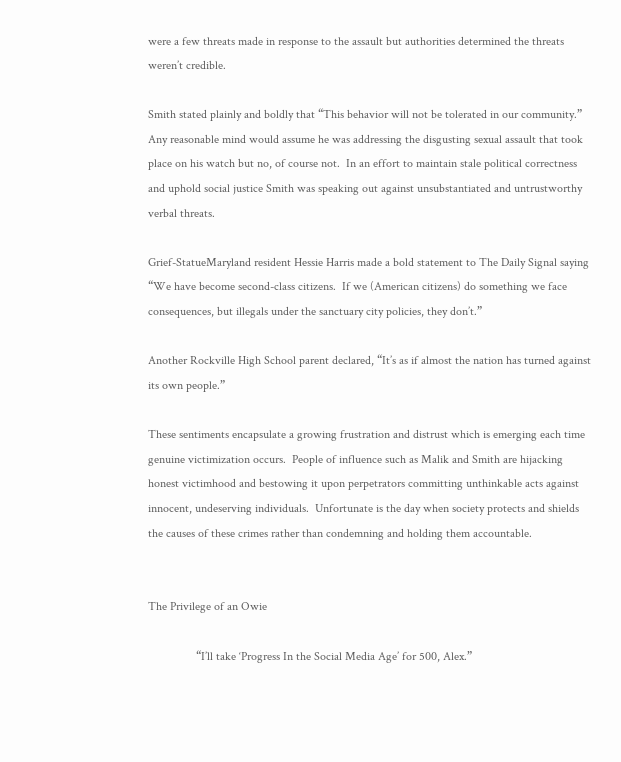were a few threats made in response to the assault but authorities determined the threats weren’t credible.

Smith stated plainly and boldly that “This behavior will not be tolerated in our community.”  Any reasonable mind would assume he was addressing the disgusting sexual assault that took place on his watch but no, of course not.  In an effort to maintain stale political correctness and uphold social justice Smith was speaking out against unsubstantiated and untrustworthy verbal threats.

Grief-StatueMaryland resident Hessie Harris made a bold statement to The Daily Signal saying “We have become second-class citizens.  If we (American citizens) do something we face consequences, but illegals under the sanctuary city policies, they don’t.”

Another Rockville High School parent declared, “It’s as if almost the nation has turned against its own people.”

These sentiments encapsulate a growing frustration and distrust which is emerging each time genuine victimization occurs.  People of influence such as Malik and Smith are hijacking honest victimhood and bestowing it upon perpetrators committing unthinkable acts against innocent, undeserving individuals.  Unfortunate is the day when society protects and shields the causes of these crimes rather than condemning and holding them accountable.


The Privilege of an Owie

                “I’ll take ‘Progress In the Social Media Age’ for 500, Alex.”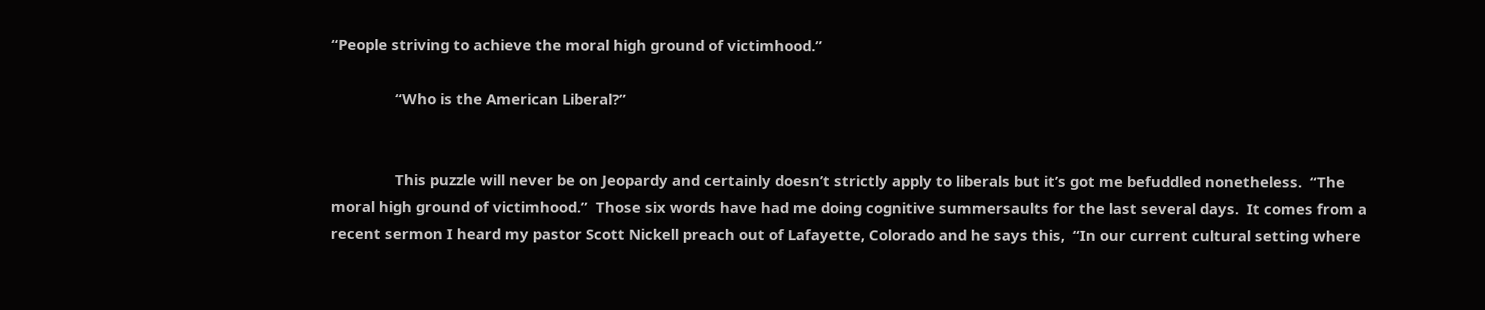“People striving to achieve the moral high ground of victimhood.”

                “Who is the American Liberal?”


                This puzzle will never be on Jeopardy and certainly doesn’t strictly apply to liberals but it’s got me befuddled nonetheless.  “The moral high ground of victimhood.”  Those six words have had me doing cognitive summersaults for the last several days.  It comes from a recent sermon I heard my pastor Scott Nickell preach out of Lafayette, Colorado and he says this,  “In our current cultural setting where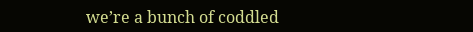we’re a bunch of coddled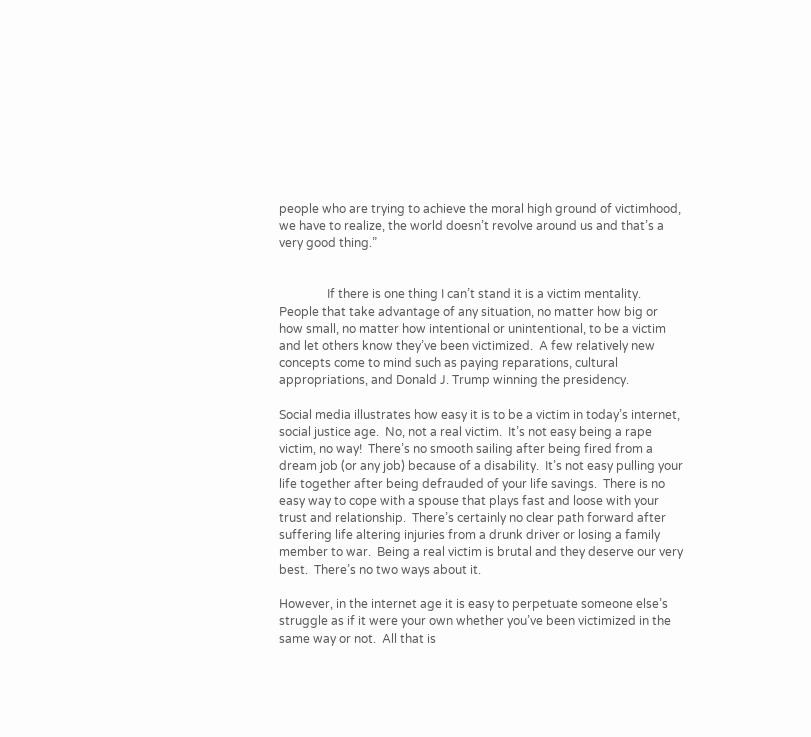people who are trying to achieve the moral high ground of victimhood, we have to realize, the world doesn’t revolve around us and that’s a very good thing.”


                If there is one thing I can’t stand it is a victim mentality.  People that take advantage of any situation, no matter how big or how small, no matter how intentional or unintentional, to be a victim and let others know they’ve been victimized.  A few relatively new concepts come to mind such as paying reparations, cultural appropriations, and Donald J. Trump winning the presidency.

Social media illustrates how easy it is to be a victim in today’s internet, social justice age.  No, not a real victim.  It’s not easy being a rape victim, no way!  There’s no smooth sailing after being fired from a dream job (or any job) because of a disability.  It’s not easy pulling your life together after being defrauded of your life savings.  There is no easy way to cope with a spouse that plays fast and loose with your trust and relationship.  There’s certainly no clear path forward after suffering life altering injuries from a drunk driver or losing a family member to war.  Being a real victim is brutal and they deserve our very best.  There’s no two ways about it.

However, in the internet age it is easy to perpetuate someone else’s struggle as if it were your own whether you’ve been victimized in the same way or not.  All that is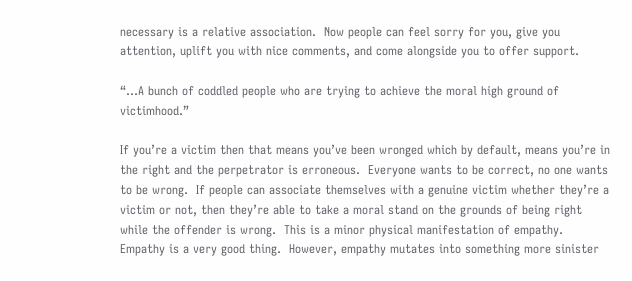necessary is a relative association.  Now people can feel sorry for you, give you attention, uplift you with nice comments, and come alongside you to offer support.

“…A bunch of coddled people who are trying to achieve the moral high ground of victimhood.”

If you’re a victim then that means you’ve been wronged which by default, means you’re in the right and the perpetrator is erroneous.  Everyone wants to be correct, no one wants to be wrong.  If people can associate themselves with a genuine victim whether they’re a victim or not, then they’re able to take a moral stand on the grounds of being right while the offender is wrong.  This is a minor physical manifestation of empathy.  Empathy is a very good thing.  However, empathy mutates into something more sinister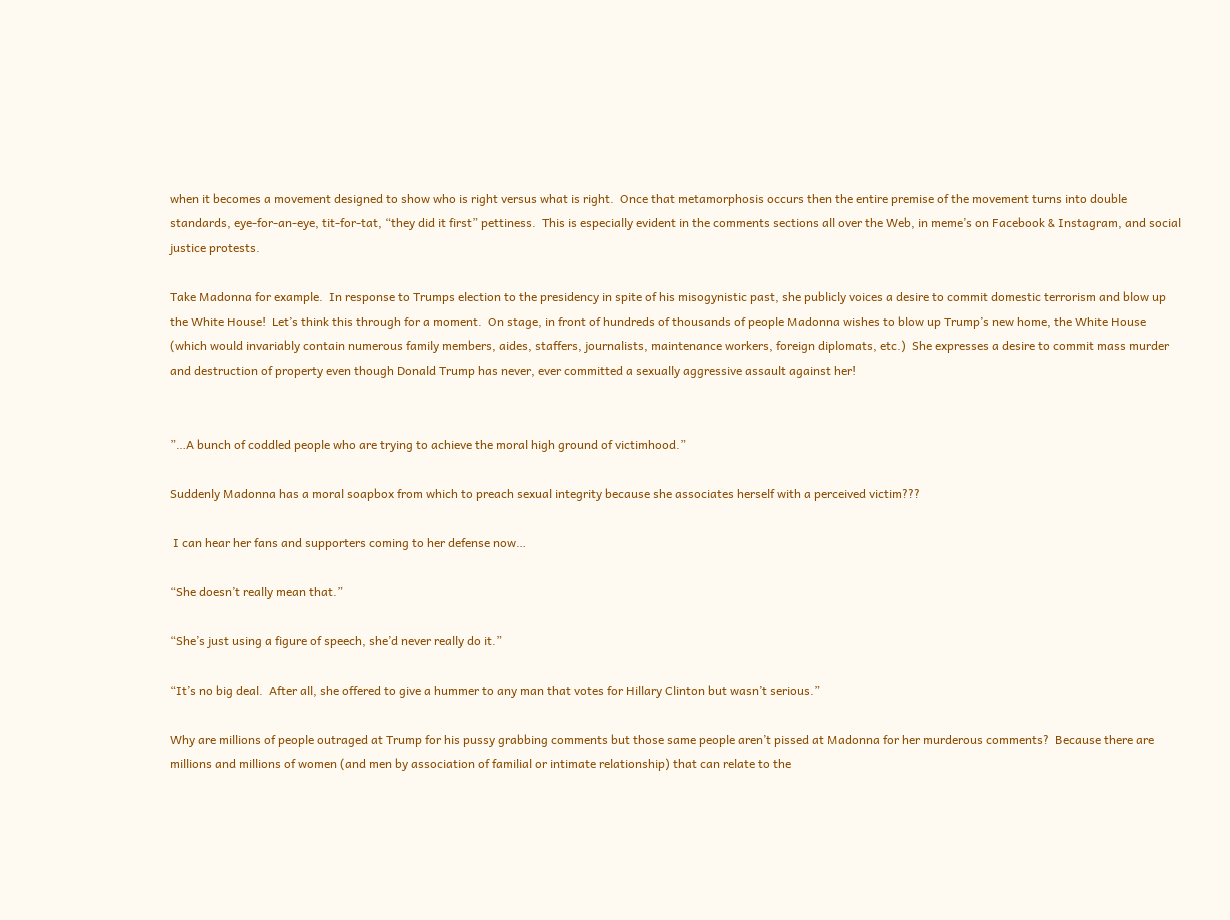when it becomes a movement designed to show who is right versus what is right.  Once that metamorphosis occurs then the entire premise of the movement turns into double standards, eye-for-an-eye, tit-for-tat, “they did it first” pettiness.  This is especially evident in the comments sections all over the Web, in meme’s on Facebook & Instagram, and social justice protests.

Take Madonna for example.  In response to Trumps election to the presidency in spite of his misogynistic past, she publicly voices a desire to commit domestic terrorism and blow up the White House!  Let’s think this through for a moment.  On stage, in front of hundreds of thousands of people Madonna wishes to blow up Trump’s new home, the White House (which would invariably contain numerous family members, aides, staffers, journalists, maintenance workers, foreign diplomats, etc.)  She expresses a desire to commit mass murder and destruction of property even though Donald Trump has never, ever committed a sexually aggressive assault against her!


”…A bunch of coddled people who are trying to achieve the moral high ground of victimhood.”

Suddenly Madonna has a moral soapbox from which to preach sexual integrity because she associates herself with a perceived victim???

 I can hear her fans and supporters coming to her defense now…

“She doesn’t really mean that.”

“She’s just using a figure of speech, she’d never really do it.”

“It’s no big deal.  After all, she offered to give a hummer to any man that votes for Hillary Clinton but wasn’t serious.”

Why are millions of people outraged at Trump for his pussy grabbing comments but those same people aren’t pissed at Madonna for her murderous comments?  Because there are millions and millions of women (and men by association of familial or intimate relationship) that can relate to the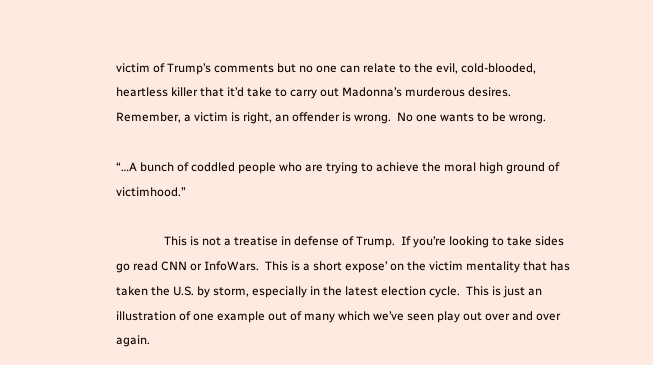victim of Trump’s comments but no one can relate to the evil, cold-blooded, heartless killer that it’d take to carry out Madonna’s murderous desires.  Remember, a victim is right, an offender is wrong.  No one wants to be wrong.

“…A bunch of coddled people who are trying to achieve the moral high ground of victimhood.”

                This is not a treatise in defense of Trump.  If you’re looking to take sides go read CNN or InfoWars.  This is a short expose’ on the victim mentality that has taken the U.S. by storm, especially in the latest election cycle.  This is just an illustration of one example out of many which we’ve seen play out over and over again.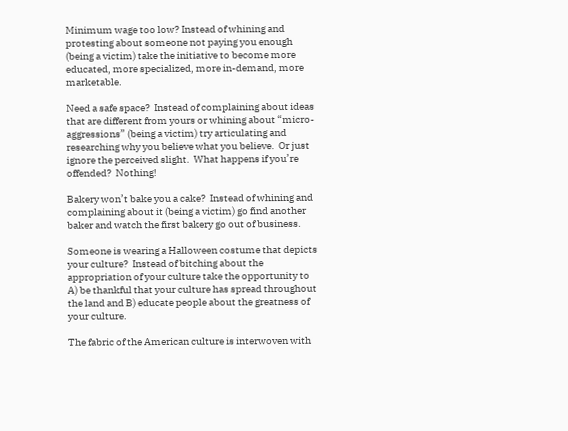Minimum wage too low? Instead of whining and protesting about someone not paying you enough (being a victim) take the initiative to become more educated, more specialized, more in-demand, more marketable.

Need a safe space?  Instead of complaining about ideas that are different from yours or whining about “micro-aggressions” (being a victim) try articulating and researching why you believe what you believe.  Or just ignore the perceived slight.  What happens if you’re offended?  Nothing!

Bakery won’t bake you a cake?  Instead of whining and complaining about it (being a victim) go find another baker and watch the first bakery go out of business.

Someone is wearing a Halloween costume that depicts your culture?  Instead of bitching about the appropriation of your culture take the opportunity to A) be thankful that your culture has spread throughout the land and B) educate people about the greatness of your culture.

The fabric of the American culture is interwoven with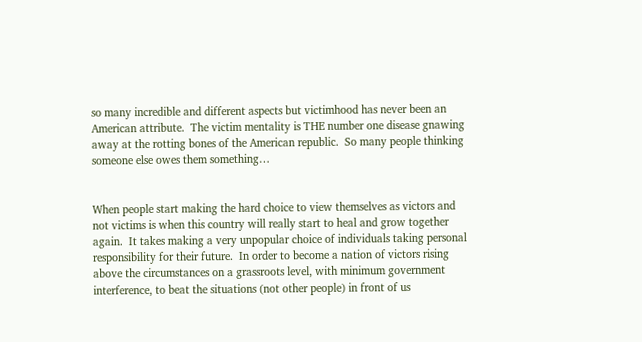so many incredible and different aspects but victimhood has never been an American attribute.  The victim mentality is THE number one disease gnawing away at the rotting bones of the American republic.  So many people thinking someone else owes them something…


When people start making the hard choice to view themselves as victors and not victims is when this country will really start to heal and grow together again.  It takes making a very unpopular choice of individuals taking personal responsibility for their future.  In order to become a nation of victors rising above the circumstances on a grassroots level, with minimum government interference, to beat the situations (not other people) in front of us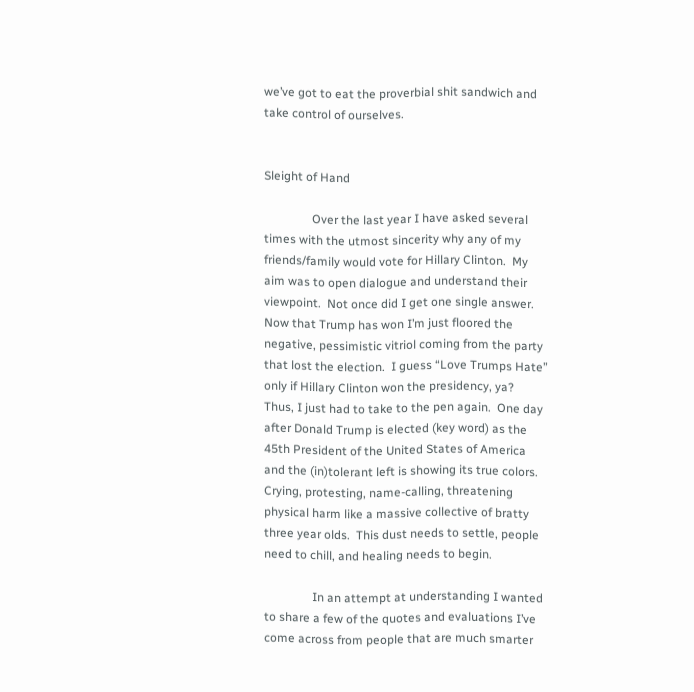we’ve got to eat the proverbial shit sandwich and take control of ourselves.


Sleight of Hand

                Over the last year I have asked several times with the utmost sincerity why any of my friends/family would vote for Hillary Clinton.  My aim was to open dialogue and understand their viewpoint.  Not once did I get one single answer. Now that Trump has won I’m just floored the negative, pessimistic vitriol coming from the party that lost the election.  I guess “Love Trumps Hate” only if Hillary Clinton won the presidency, ya?  Thus, I just had to take to the pen again.  One day after Donald Trump is elected (key word) as the 45th President of the United States of America and the (in)tolerant left is showing its true colors.  Crying, protesting, name-calling, threatening physical harm like a massive collective of bratty three year olds.  This dust needs to settle, people need to chill, and healing needs to begin.

                In an attempt at understanding I wanted to share a few of the quotes and evaluations I’ve come across from people that are much smarter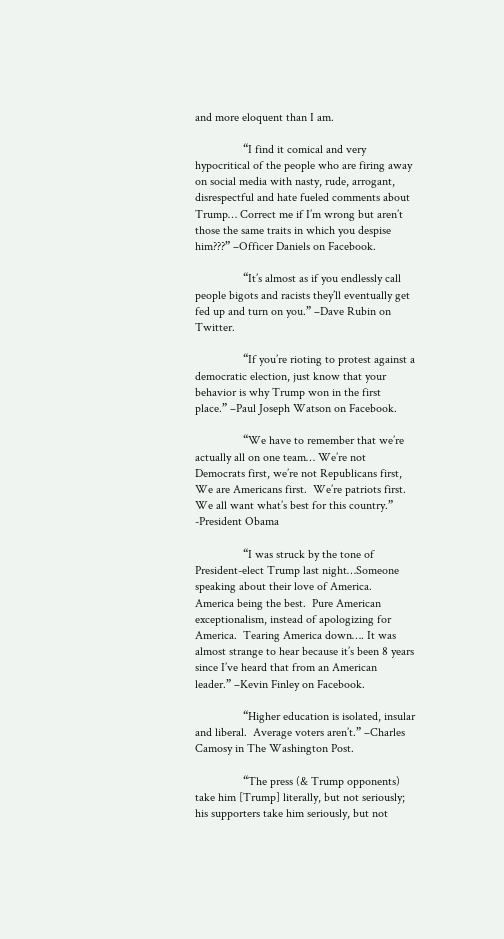and more eloquent than I am.

                “I find it comical and very hypocritical of the people who are firing away on social media with nasty, rude, arrogant, disrespectful and hate fueled comments about Trump… Correct me if I’m wrong but aren’t those the same traits in which you despise him???” –Officer Daniels on Facebook.

                “It’s almost as if you endlessly call people bigots and racists they’ll eventually get fed up and turn on you.” –Dave Rubin on Twitter.

                “If you’re rioting to protest against a democratic election, just know that your behavior is why Trump won in the first place.” –Paul Joseph Watson on Facebook.

                “We have to remember that we’re actually all on one team… We’re not Democrats first, we’re not Republicans first, We are Americans first.  We’re patriots first. We all want what’s best for this country.”  -President Obama

                “I was struck by the tone of President-elect Trump last night…Someone speaking about their love of America.  America being the best.  Pure American exceptionalism, instead of apologizing for America.  Tearing America down…. It was almost strange to hear because it’s been 8 years since I’ve heard that from an American leader.” –Kevin Finley on Facebook.

                “Higher education is isolated, insular and liberal.  Average voters aren’t.” –Charles Camosy in The Washington Post.

                “The press (& Trump opponents) take him [Trump] literally, but not seriously; his supporters take him seriously, but not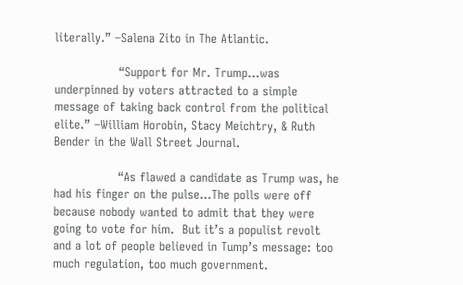literally.” –Salena Zito in The Atlantic.

                “Support for Mr. Trump…was underpinned by voters attracted to a simple message of taking back control from the political elite.” –William Horobin, Stacy Meichtry, & Ruth Bender in the Wall Street Journal.

                “As flawed a candidate as Trump was, he had his finger on the pulse…The polls were off because nobody wanted to admit that they were going to vote for him.  But it’s a populist revolt and a lot of people believed in Tump’s message: too much regulation, too much government.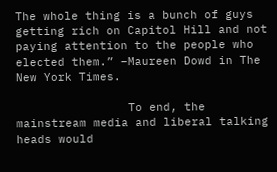The whole thing is a bunch of guys getting rich on Capitol Hill and not paying attention to the people who elected them.” –Maureen Dowd in The New York Times.

                To end, the mainstream media and liberal talking heads would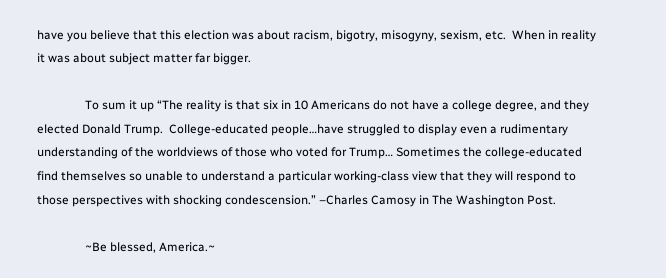have you believe that this election was about racism, bigotry, misogyny, sexism, etc.  When in reality it was about subject matter far bigger.

                To sum it up “The reality is that six in 10 Americans do not have a college degree, and they elected Donald Trump.  College-educated people…have struggled to display even a rudimentary understanding of the worldviews of those who voted for Trump… Sometimes the college-educated find themselves so unable to understand a particular working-class view that they will respond to those perspectives with shocking condescension.” –Charles Camosy in The Washington Post.

                ~Be blessed, America.~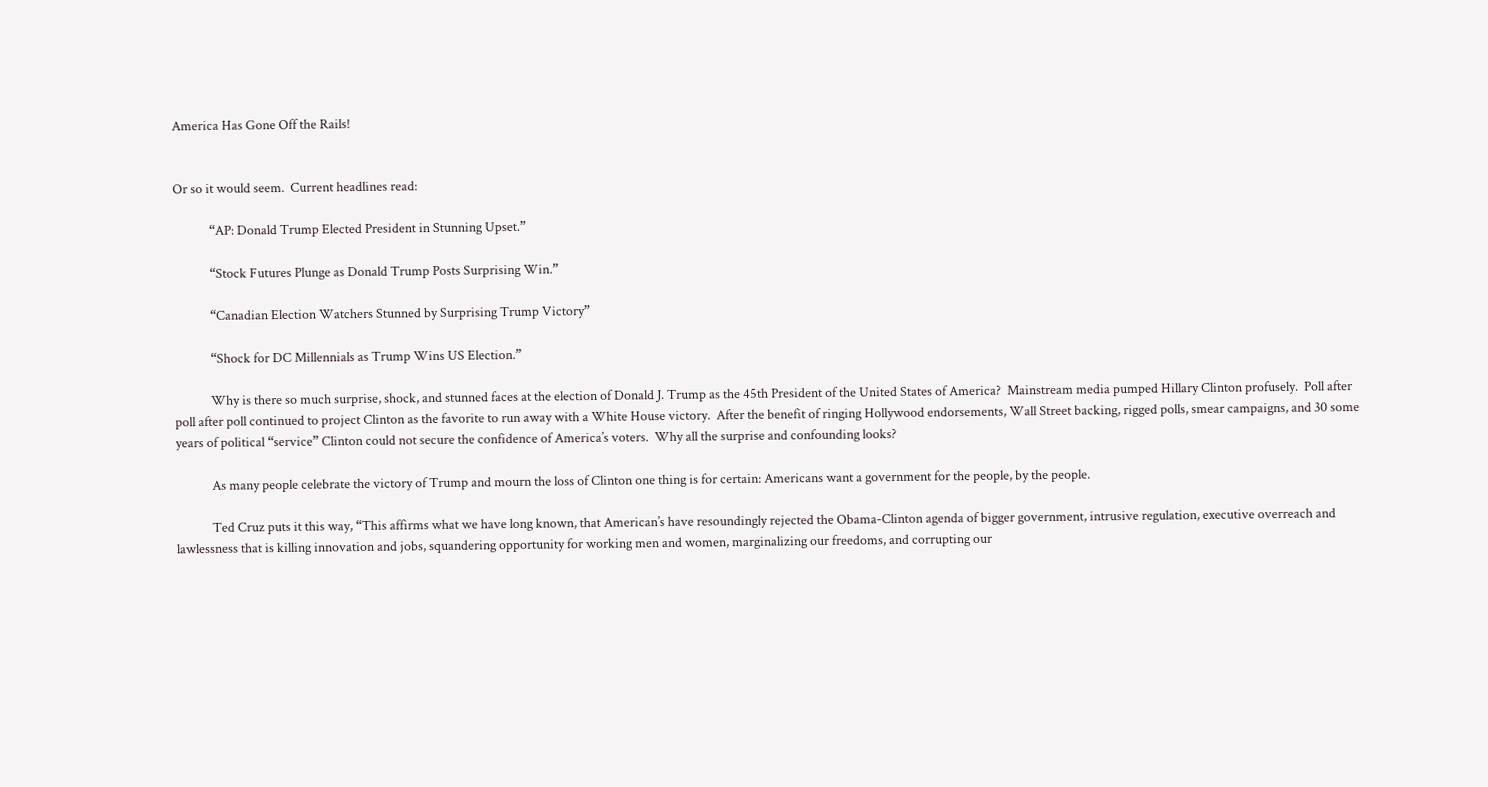America Has Gone Off the Rails!


Or so it would seem.  Current headlines read:

            “AP: Donald Trump Elected President in Stunning Upset.”

            “Stock Futures Plunge as Donald Trump Posts Surprising Win.”

            “Canadian Election Watchers Stunned by Surprising Trump Victory”

            “Shock for DC Millennials as Trump Wins US Election.”

            Why is there so much surprise, shock, and stunned faces at the election of Donald J. Trump as the 45th President of the United States of America?  Mainstream media pumped Hillary Clinton profusely.  Poll after poll after poll continued to project Clinton as the favorite to run away with a White House victory.  After the benefit of ringing Hollywood endorsements, Wall Street backing, rigged polls, smear campaigns, and 30 some years of political “service” Clinton could not secure the confidence of America’s voters.  Why all the surprise and confounding looks?

            As many people celebrate the victory of Trump and mourn the loss of Clinton one thing is for certain: Americans want a government for the people, by the people.

            Ted Cruz puts it this way, “This affirms what we have long known, that American’s have resoundingly rejected the Obama-Clinton agenda of bigger government, intrusive regulation, executive overreach and lawlessness that is killing innovation and jobs, squandering opportunity for working men and women, marginalizing our freedoms, and corrupting our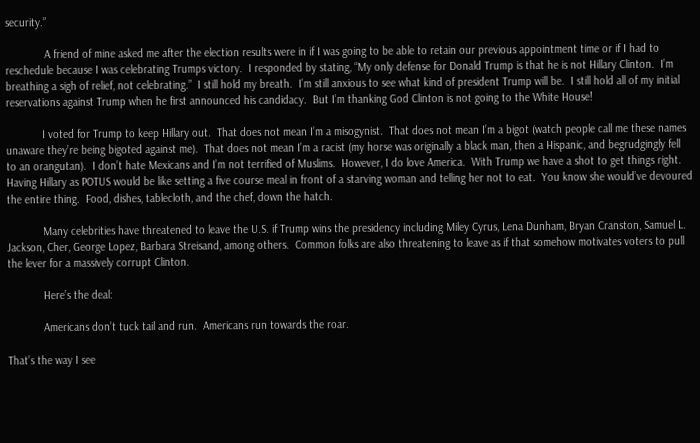security.”

             A friend of mine asked me after the election results were in if I was going to be able to retain our previous appointment time or if I had to reschedule because I was celebrating Trumps victory.  I responded by stating, “My only defense for Donald Trump is that he is not Hillary Clinton.  I’m breathing a sigh of relief, not celebrating.”  I still hold my breath.  I’m still anxious to see what kind of president Trump will be.  I still hold all of my initial reservations against Trump when he first announced his candidacy.  But I’m thanking God Clinton is not going to the White House!

            I voted for Trump to keep Hillary out.  That does not mean I’m a misogynist.  That does not mean I’m a bigot (watch people call me these names unaware they’re being bigoted against me).  That does not mean I’m a racist (my horse was originally a black man, then a Hispanic, and begrudgingly fell to an orangutan).  I don’t hate Mexicans and I’m not terrified of Muslims.  However, I do love America.  With Trump we have a shot to get things right.  Having Hillary as POTUS would be like setting a five course meal in front of a starving woman and telling her not to eat.  You know she would’ve devoured the entire thing.  Food, dishes, tablecloth, and the chef, down the hatch.

            Many celebrities have threatened to leave the U.S. if Trump wins the presidency including Miley Cyrus, Lena Dunham, Bryan Cranston, Samuel L. Jackson, Cher, George Lopez, Barbara Streisand, among others.  Common folks are also threatening to leave as if that somehow motivates voters to pull the lever for a massively corrupt Clinton.

            Here’s the deal:

            Americans don’t tuck tail and run.  Americans run towards the roar.

That’s the way I see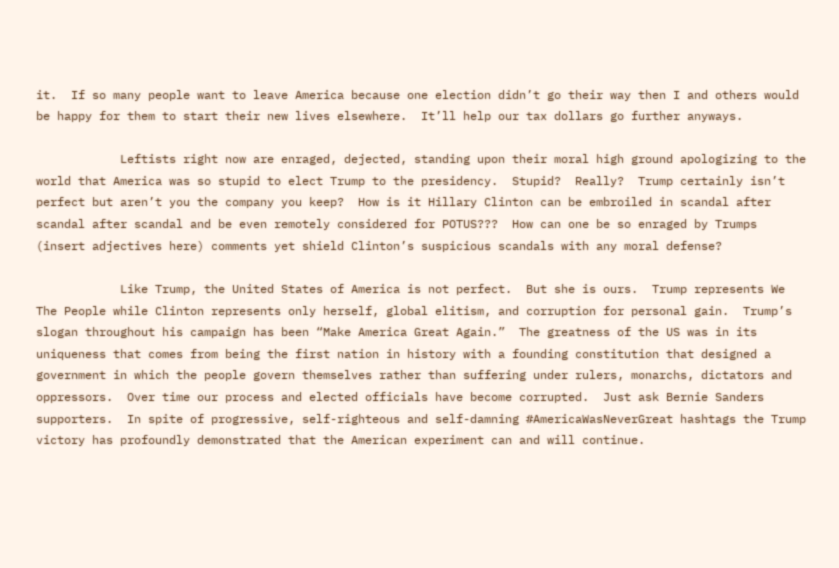it.  If so many people want to leave America because one election didn’t go their way then I and others would be happy for them to start their new lives elsewhere.  It’ll help our tax dollars go further anyways.

            Leftists right now are enraged, dejected, standing upon their moral high ground apologizing to the world that America was so stupid to elect Trump to the presidency.  Stupid?  Really?  Trump certainly isn’t perfect but aren’t you the company you keep?  How is it Hillary Clinton can be embroiled in scandal after scandal after scandal and be even remotely considered for POTUS???  How can one be so enraged by Trumps (insert adjectives here) comments yet shield Clinton’s suspicious scandals with any moral defense?

            Like Trump, the United States of America is not perfect.  But she is ours.  Trump represents We The People while Clinton represents only herself, global elitism, and corruption for personal gain.  Trump’s slogan throughout his campaign has been “Make America Great Again.”  The greatness of the US was in its uniqueness that comes from being the first nation in history with a founding constitution that designed a government in which the people govern themselves rather than suffering under rulers, monarchs, dictators and oppressors.  Over time our process and elected officials have become corrupted.  Just ask Bernie Sanders supporters.  In spite of progressive, self-righteous and self-damning #AmericaWasNeverGreat hashtags the Trump victory has profoundly demonstrated that the American experiment can and will continue.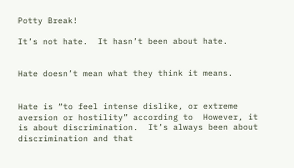Potty Break!

It’s not hate.  It hasn’t been about hate.


Hate doesn’t mean what they think it means.


Hate is “to feel intense dislike, or extreme aversion or hostility” according to  However, it is about discrimination.  It’s always been about discrimination and that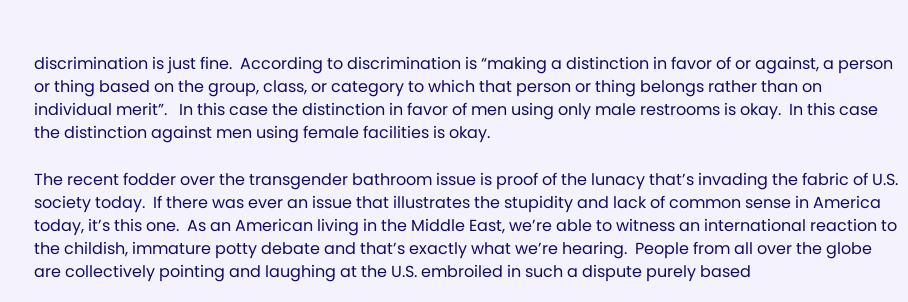discrimination is just fine.  According to discrimination is “making a distinction in favor of or against, a person or thing based on the group, class, or category to which that person or thing belongs rather than on individual merit”.   In this case the distinction in favor of men using only male restrooms is okay.  In this case the distinction against men using female facilities is okay.

The recent fodder over the transgender bathroom issue is proof of the lunacy that’s invading the fabric of U.S. society today.  If there was ever an issue that illustrates the stupidity and lack of common sense in America today, it’s this one.  As an American living in the Middle East, we’re able to witness an international reaction to the childish, immature potty debate and that’s exactly what we’re hearing.  People from all over the globe are collectively pointing and laughing at the U.S. embroiled in such a dispute purely based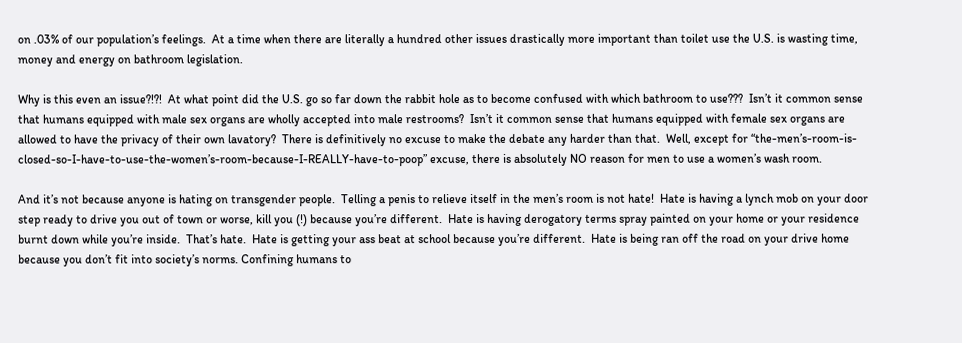on .03% of our population’s feelings.  At a time when there are literally a hundred other issues drastically more important than toilet use the U.S. is wasting time, money and energy on bathroom legislation.

Why is this even an issue?!?!  At what point did the U.S. go so far down the rabbit hole as to become confused with which bathroom to use???  Isn’t it common sense that humans equipped with male sex organs are wholly accepted into male restrooms?  Isn’t it common sense that humans equipped with female sex organs are allowed to have the privacy of their own lavatory?  There is definitively no excuse to make the debate any harder than that.  Well, except for “the-men’s-room-is-closed-so-I-have-to-use-the-women’s-room-because-I-REALLY-have-to-poop” excuse, there is absolutely NO reason for men to use a women’s wash room.

And it’s not because anyone is hating on transgender people.  Telling a penis to relieve itself in the men’s room is not hate!  Hate is having a lynch mob on your door step ready to drive you out of town or worse, kill you (!) because you’re different.  Hate is having derogatory terms spray painted on your home or your residence burnt down while you’re inside.  That’s hate.  Hate is getting your ass beat at school because you’re different.  Hate is being ran off the road on your drive home because you don’t fit into society’s norms. Confining humans to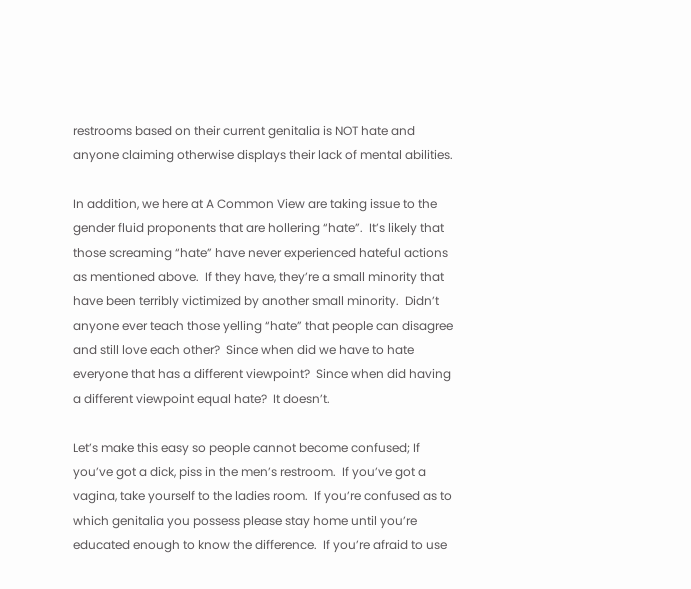restrooms based on their current genitalia is NOT hate and anyone claiming otherwise displays their lack of mental abilities.

In addition, we here at A Common View are taking issue to the gender fluid proponents that are hollering “hate”.  It’s likely that those screaming “hate” have never experienced hateful actions as mentioned above.  If they have, they’re a small minority that have been terribly victimized by another small minority.  Didn’t anyone ever teach those yelling “hate” that people can disagree and still love each other?  Since when did we have to hate everyone that has a different viewpoint?  Since when did having a different viewpoint equal hate?  It doesn’t.

Let’s make this easy so people cannot become confused; If you’ve got a dick, piss in the men’s restroom.  If you’ve got a vagina, take yourself to the ladies room.  If you’re confused as to which genitalia you possess please stay home until you’re educated enough to know the difference.  If you’re afraid to use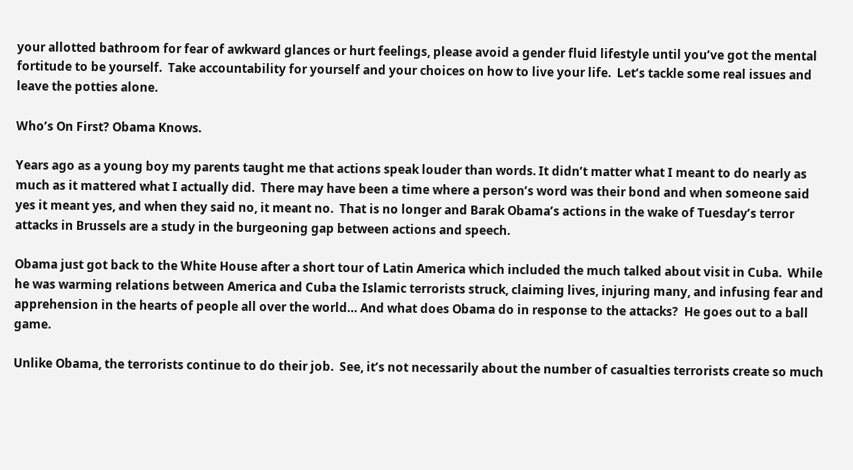your allotted bathroom for fear of awkward glances or hurt feelings, please avoid a gender fluid lifestyle until you’ve got the mental fortitude to be yourself.  Take accountability for yourself and your choices on how to live your life.  Let’s tackle some real issues and leave the potties alone.

Who’s On First? Obama Knows.

Years ago as a young boy my parents taught me that actions speak louder than words. It didn’t matter what I meant to do nearly as much as it mattered what I actually did.  There may have been a time where a person’s word was their bond and when someone said yes it meant yes, and when they said no, it meant no.  That is no longer and Barak Obama’s actions in the wake of Tuesday’s terror attacks in Brussels are a study in the burgeoning gap between actions and speech.

Obama just got back to the White House after a short tour of Latin America which included the much talked about visit in Cuba.  While he was warming relations between America and Cuba the Islamic terrorists struck, claiming lives, injuring many, and infusing fear and apprehension in the hearts of people all over the world… And what does Obama do in response to the attacks?  He goes out to a ball game.

Unlike Obama, the terrorists continue to do their job.  See, it’s not necessarily about the number of casualties terrorists create so much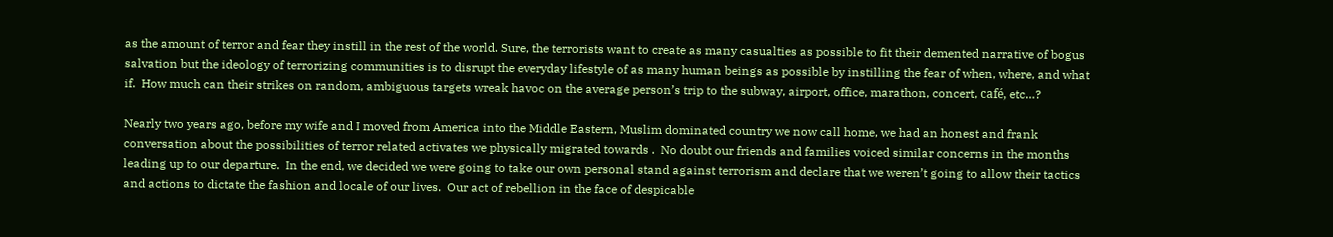as the amount of terror and fear they instill in the rest of the world. Sure, the terrorists want to create as many casualties as possible to fit their demented narrative of bogus salvation but the ideology of terrorizing communities is to disrupt the everyday lifestyle of as many human beings as possible by instilling the fear of when, where, and what if.  How much can their strikes on random, ambiguous targets wreak havoc on the average person’s trip to the subway, airport, office, marathon, concert, café, etc…?

Nearly two years ago, before my wife and I moved from America into the Middle Eastern, Muslim dominated country we now call home, we had an honest and frank conversation about the possibilities of terror related activates we physically migrated towards .  No doubt our friends and families voiced similar concerns in the months leading up to our departure.  In the end, we decided we were going to take our own personal stand against terrorism and declare that we weren’t going to allow their tactics and actions to dictate the fashion and locale of our lives.  Our act of rebellion in the face of despicable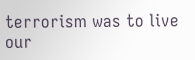terrorism was to live our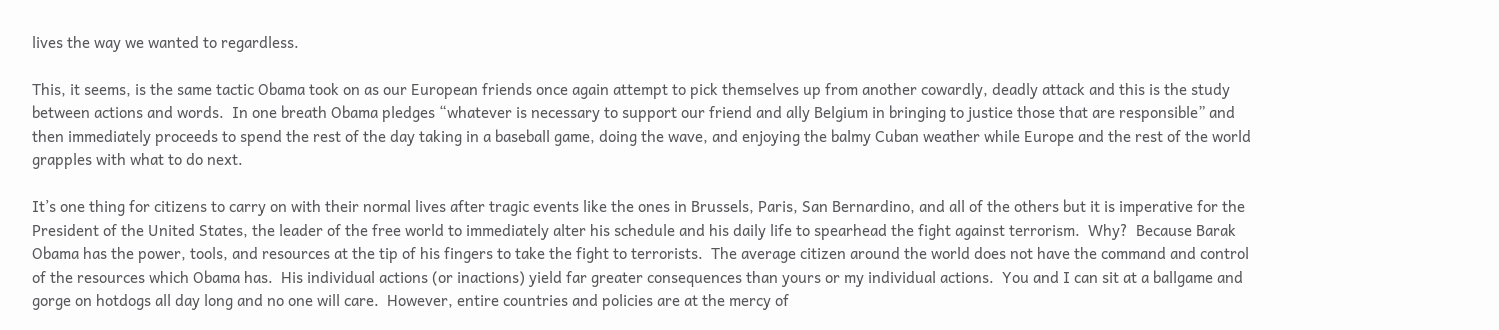lives the way we wanted to regardless.

This, it seems, is the same tactic Obama took on as our European friends once again attempt to pick themselves up from another cowardly, deadly attack and this is the study between actions and words.  In one breath Obama pledges “whatever is necessary to support our friend and ally Belgium in bringing to justice those that are responsible” and then immediately proceeds to spend the rest of the day taking in a baseball game, doing the wave, and enjoying the balmy Cuban weather while Europe and the rest of the world grapples with what to do next.

It’s one thing for citizens to carry on with their normal lives after tragic events like the ones in Brussels, Paris, San Bernardino, and all of the others but it is imperative for the President of the United States, the leader of the free world to immediately alter his schedule and his daily life to spearhead the fight against terrorism.  Why?  Because Barak Obama has the power, tools, and resources at the tip of his fingers to take the fight to terrorists.  The average citizen around the world does not have the command and control of the resources which Obama has.  His individual actions (or inactions) yield far greater consequences than yours or my individual actions.  You and I can sit at a ballgame and gorge on hotdogs all day long and no one will care.  However, entire countries and policies are at the mercy of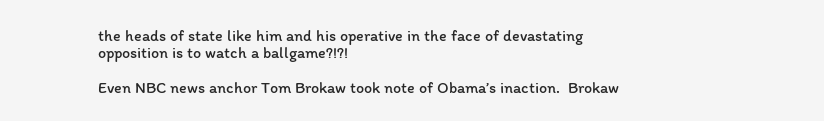the heads of state like him and his operative in the face of devastating opposition is to watch a ballgame?!?!

Even NBC news anchor Tom Brokaw took note of Obama’s inaction.  Brokaw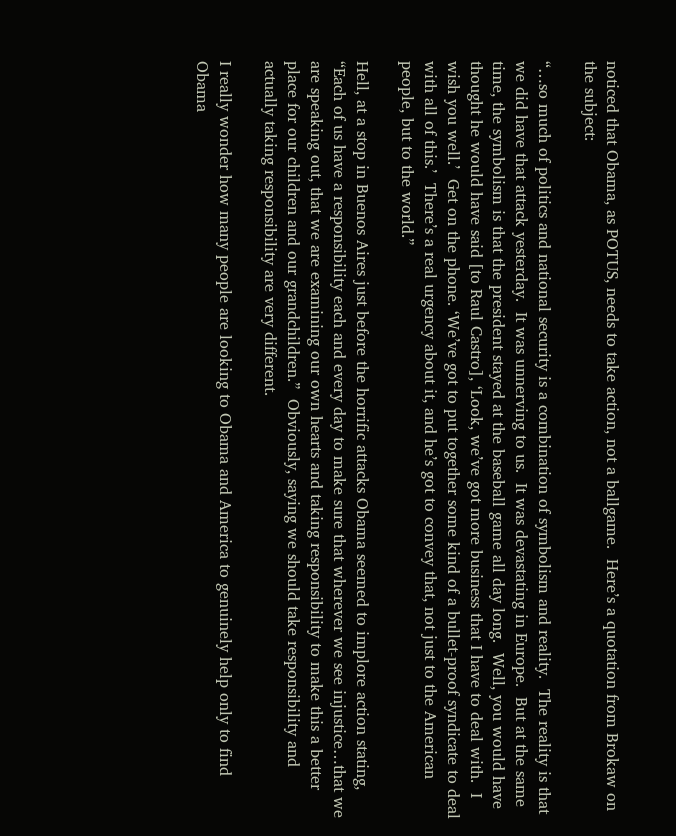noticed that Obama, as POTUS, needs to take action, not a ballgame.  Here’s a quotation from Brokaw on the subject:

“…so much of politics and national security is a combination of symbolism and reality.  The reality is that we did have that attack yesterday.  It was unnerving to us.  It was devastating in Europe.  But at the same time, the symbolism is that the president stayed at the baseball game all day long.  Well, you would have thought he would have said [to Raul Castro], ‘Look, we’ve got more business that I have to deal with.  I wish you well.’  Get on the phone. ‘We’ve got to put together some kind of a bullet-proof syndicate to deal with all of this.’  There’s a real urgency about it, and he’s got to convey that, not just to the American people, but to the world.”

Hell, at a stop in Buenos Aires just before the horrific attacks Obama seemed to implore action stating, “Each of us have a responsibility each and every day to make sure that wherever we see injustice…that we are speaking out, that we are examining our own hearts and taking responsibility to make this a better place for our children and our grandchildren.”  Obviously, saying we should take responsibility and actually taking responsibility are very different.

I really wonder how many people are looking to Obama and America to genuinely help only to find Obama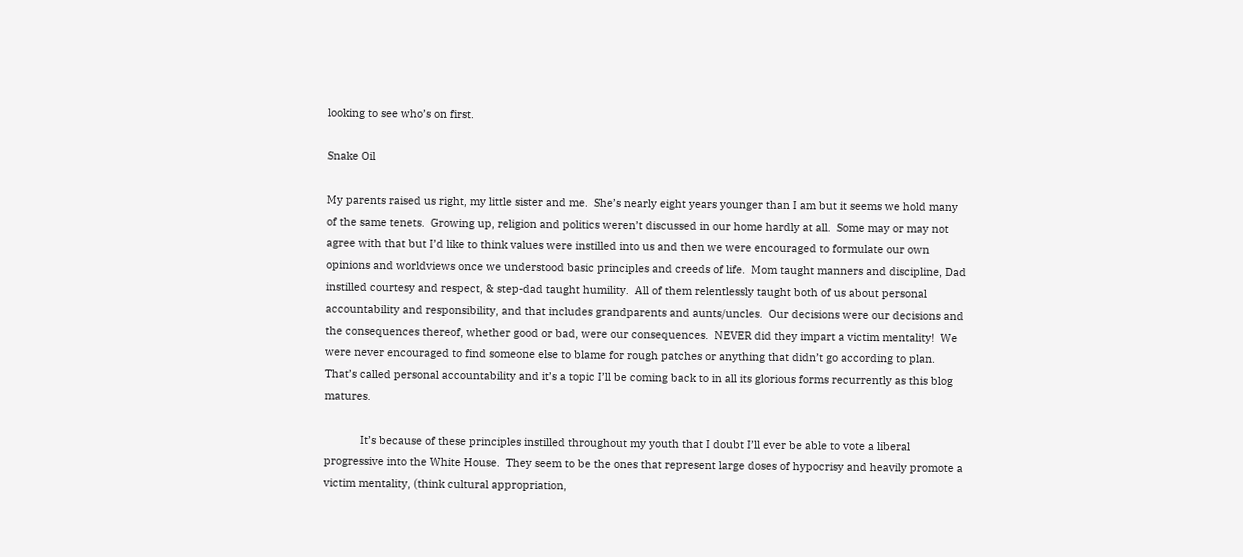looking to see who’s on first.

Snake Oil

My parents raised us right, my little sister and me.  She’s nearly eight years younger than I am but it seems we hold many of the same tenets.  Growing up, religion and politics weren’t discussed in our home hardly at all.  Some may or may not agree with that but I’d like to think values were instilled into us and then we were encouraged to formulate our own opinions and worldviews once we understood basic principles and creeds of life.  Mom taught manners and discipline, Dad instilled courtesy and respect, & step-dad taught humility.  All of them relentlessly taught both of us about personal accountability and responsibility, and that includes grandparents and aunts/uncles.  Our decisions were our decisions and the consequences thereof, whether good or bad, were our consequences.  NEVER did they impart a victim mentality!  We were never encouraged to find someone else to blame for rough patches or anything that didn’t go according to plan.  That’s called personal accountability and it’s a topic I’ll be coming back to in all its glorious forms recurrently as this blog matures.

            It’s because of these principles instilled throughout my youth that I doubt I’ll ever be able to vote a liberal progressive into the White House.  They seem to be the ones that represent large doses of hypocrisy and heavily promote a victim mentality, (think cultural appropriation,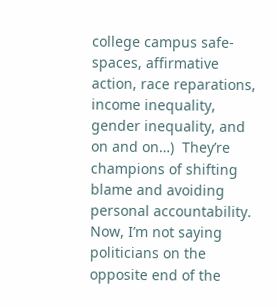college campus safe-spaces, affirmative action, race reparations, income inequality, gender inequality, and on and on…)  They’re champions of shifting blame and avoiding personal accountability.  Now, I’m not saying politicians on the opposite end of the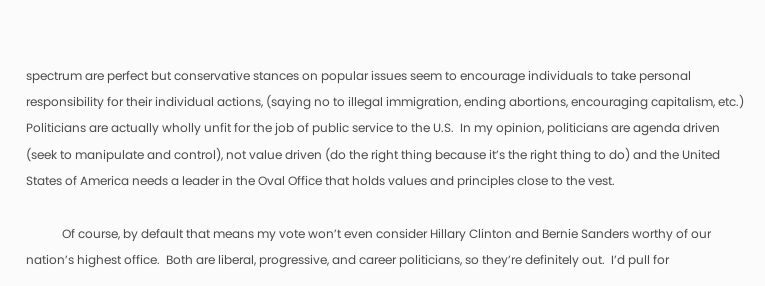spectrum are perfect but conservative stances on popular issues seem to encourage individuals to take personal responsibility for their individual actions, (saying no to illegal immigration, ending abortions, encouraging capitalism, etc.)  Politicians are actually wholly unfit for the job of public service to the U.S.  In my opinion, politicians are agenda driven (seek to manipulate and control), not value driven (do the right thing because it’s the right thing to do) and the United States of America needs a leader in the Oval Office that holds values and principles close to the vest.

            Of course, by default that means my vote won’t even consider Hillary Clinton and Bernie Sanders worthy of our nation’s highest office.  Both are liberal, progressive, and career politicians, so they’re definitely out.  I’d pull for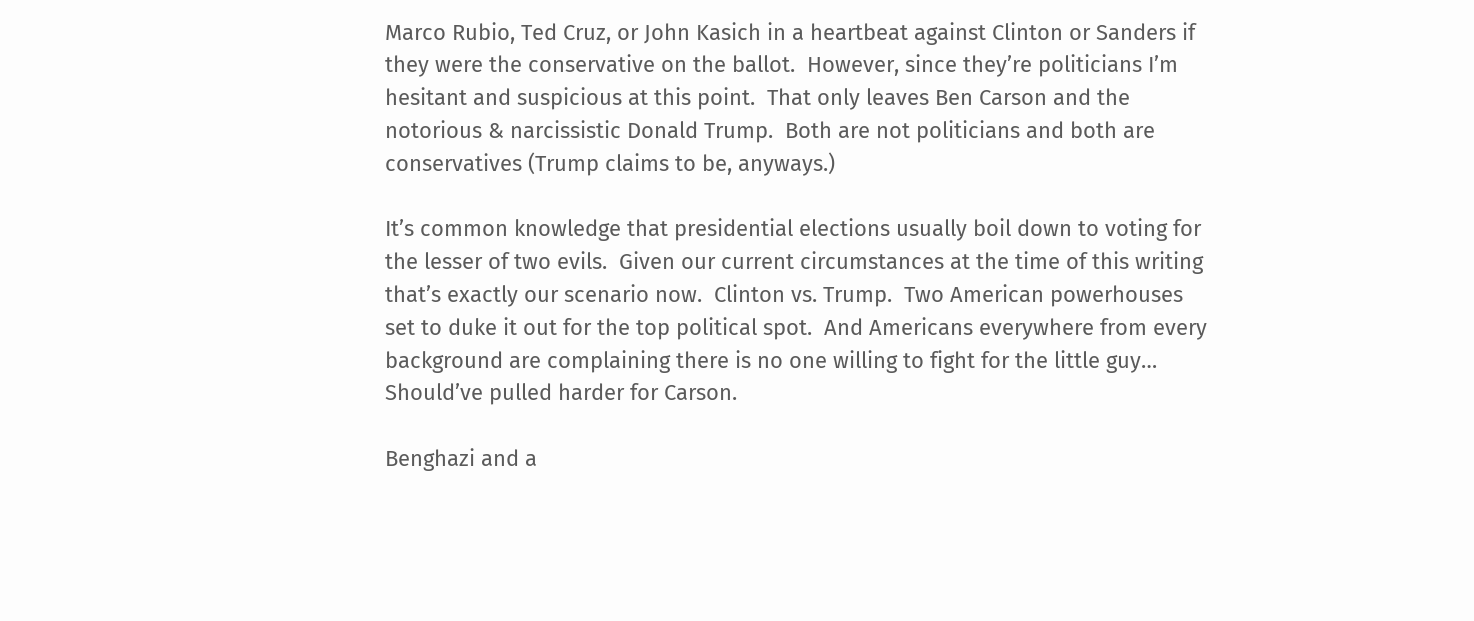Marco Rubio, Ted Cruz, or John Kasich in a heartbeat against Clinton or Sanders if they were the conservative on the ballot.  However, since they’re politicians I’m hesitant and suspicious at this point.  That only leaves Ben Carson and the notorious & narcissistic Donald Trump.  Both are not politicians and both are conservatives (Trump claims to be, anyways.)

It’s common knowledge that presidential elections usually boil down to voting for the lesser of two evils.  Given our current circumstances at the time of this writing that’s exactly our scenario now.  Clinton vs. Trump.  Two American powerhouses set to duke it out for the top political spot.  And Americans everywhere from every background are complaining there is no one willing to fight for the little guy… Should’ve pulled harder for Carson.

Benghazi and a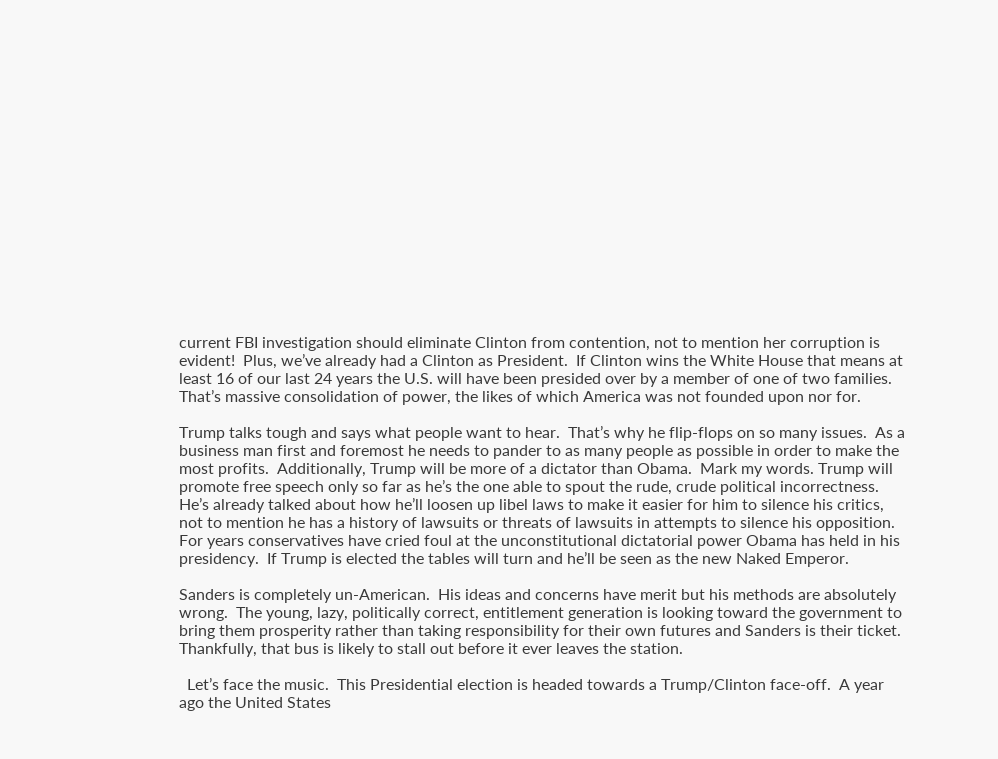current FBI investigation should eliminate Clinton from contention, not to mention her corruption is evident!  Plus, we’ve already had a Clinton as President.  If Clinton wins the White House that means at least 16 of our last 24 years the U.S. will have been presided over by a member of one of two families.  That’s massive consolidation of power, the likes of which America was not founded upon nor for.

Trump talks tough and says what people want to hear.  That’s why he flip-flops on so many issues.  As a business man first and foremost he needs to pander to as many people as possible in order to make the most profits.  Additionally, Trump will be more of a dictator than Obama.  Mark my words. Trump will promote free speech only so far as he’s the one able to spout the rude, crude political incorrectness. He’s already talked about how he’ll loosen up libel laws to make it easier for him to silence his critics, not to mention he has a history of lawsuits or threats of lawsuits in attempts to silence his opposition.  For years conservatives have cried foul at the unconstitutional dictatorial power Obama has held in his presidency.  If Trump is elected the tables will turn and he’ll be seen as the new Naked Emperor.

Sanders is completely un-American.  His ideas and concerns have merit but his methods are absolutely wrong.  The young, lazy, politically correct, entitlement generation is looking toward the government to bring them prosperity rather than taking responsibility for their own futures and Sanders is their ticket.  Thankfully, that bus is likely to stall out before it ever leaves the station.

  Let’s face the music.  This Presidential election is headed towards a Trump/Clinton face-off.  A year ago the United States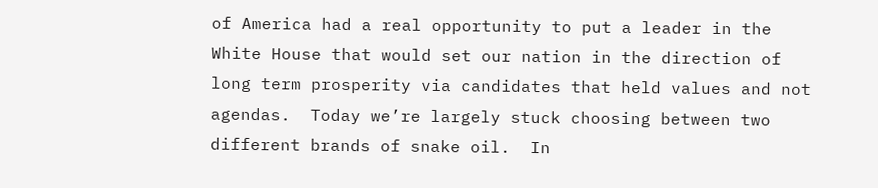of America had a real opportunity to put a leader in the White House that would set our nation in the direction of long term prosperity via candidates that held values and not agendas.  Today we’re largely stuck choosing between two different brands of snake oil.  In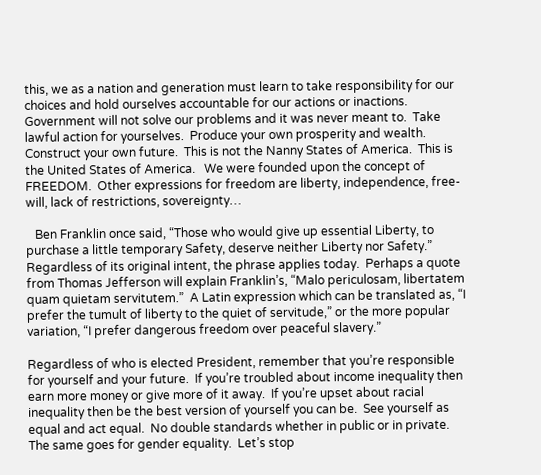this, we as a nation and generation must learn to take responsibility for our choices and hold ourselves accountable for our actions or inactions.  Government will not solve our problems and it was never meant to.  Take lawful action for yourselves.  Produce your own prosperity and wealth.  Construct your own future.  This is not the Nanny States of America.  This is the United States of America.   We were founded upon the concept of FREEDOM.  Other expressions for freedom are liberty, independence, free-will, lack of restrictions, sovereignty…

   Ben Franklin once said, “Those who would give up essential Liberty, to purchase a little temporary Safety, deserve neither Liberty nor Safety.”  Regardless of its original intent, the phrase applies today.  Perhaps a quote from Thomas Jefferson will explain Franklin’s, “Malo periculosam, libertatem quam quietam servitutem.”  A Latin expression which can be translated as, “I prefer the tumult of liberty to the quiet of servitude,” or the more popular variation, “I prefer dangerous freedom over peaceful slavery.”

Regardless of who is elected President, remember that you’re responsible for yourself and your future.  If you’re troubled about income inequality then earn more money or give more of it away.  If you’re upset about racial inequality then be the best version of yourself you can be.  See yourself as equal and act equal.  No double standards whether in public or in private.  The same goes for gender equality.  Let’s stop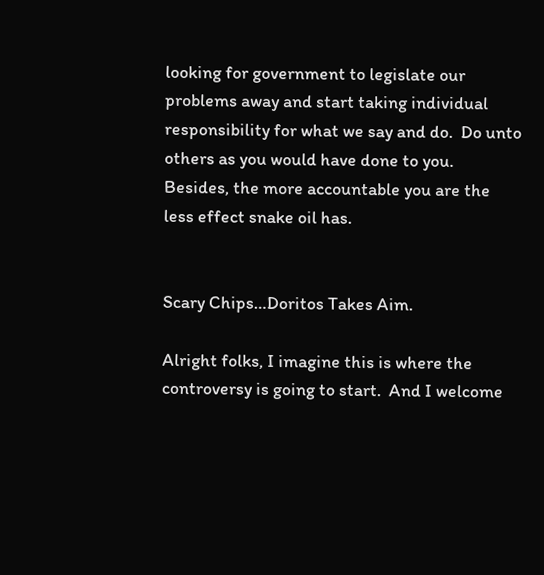looking for government to legislate our problems away and start taking individual responsibility for what we say and do.  Do unto others as you would have done to you.  Besides, the more accountable you are the less effect snake oil has.


Scary Chips…Doritos Takes Aim.

Alright folks, I imagine this is where the controversy is going to start.  And I welcome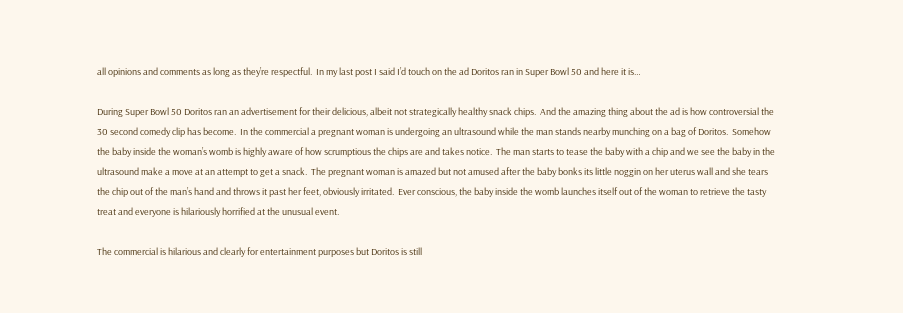all opinions and comments as long as they’re respectful.  In my last post I said I’d touch on the ad Doritos ran in Super Bowl 50 and here it is…

During Super Bowl 50 Doritos ran an advertisement for their delicious, albeit not strategically healthy snack chips.  And the amazing thing about the ad is how controversial the 30 second comedy clip has become.  In the commercial a pregnant woman is undergoing an ultrasound while the man stands nearby munching on a bag of Doritos.  Somehow the baby inside the woman’s womb is highly aware of how scrumptious the chips are and takes notice.  The man starts to tease the baby with a chip and we see the baby in the ultrasound make a move at an attempt to get a snack.  The pregnant woman is amazed but not amused after the baby bonks its little noggin on her uterus wall and she tears the chip out of the man’s hand and throws it past her feet, obviously irritated.  Ever conscious, the baby inside the womb launches itself out of the woman to retrieve the tasty treat and everyone is hilariously horrified at the unusual event.

The commercial is hilarious and clearly for entertainment purposes but Doritos is still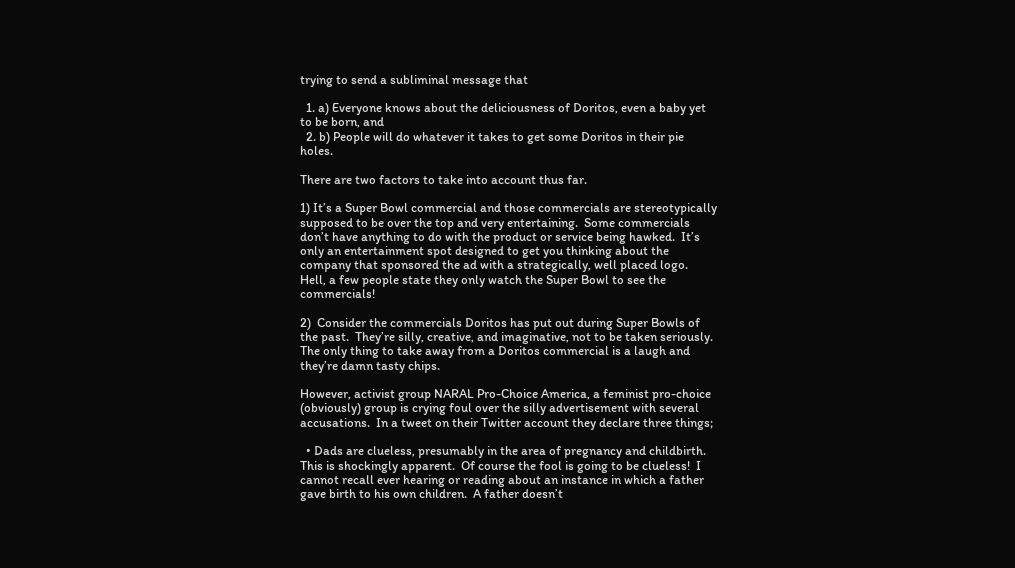trying to send a subliminal message that

  1. a) Everyone knows about the deliciousness of Doritos, even a baby yet to be born, and
  2. b) People will do whatever it takes to get some Doritos in their pie holes.

There are two factors to take into account thus far.

1) It’s a Super Bowl commercial and those commercials are stereotypically supposed to be over the top and very entertaining.  Some commercials don’t have anything to do with the product or service being hawked.  It’s only an entertainment spot designed to get you thinking about the company that sponsored the ad with a strategically, well placed logo.  Hell, a few people state they only watch the Super Bowl to see the commercials!

2)  Consider the commercials Doritos has put out during Super Bowls of the past.  They’re silly, creative, and imaginative, not to be taken seriously.  The only thing to take away from a Doritos commercial is a laugh and they’re damn tasty chips.

However, activist group NARAL Pro-Choice America, a feminist pro-choice (obviously) group is crying foul over the silly advertisement with several accusations.  In a tweet on their Twitter account they declare three things;

  • Dads are clueless, presumably in the area of pregnancy and childbirth. This is shockingly apparent.  Of course the fool is going to be clueless!  I cannot recall ever hearing or reading about an instance in which a father gave birth to his own children.  A father doesn’t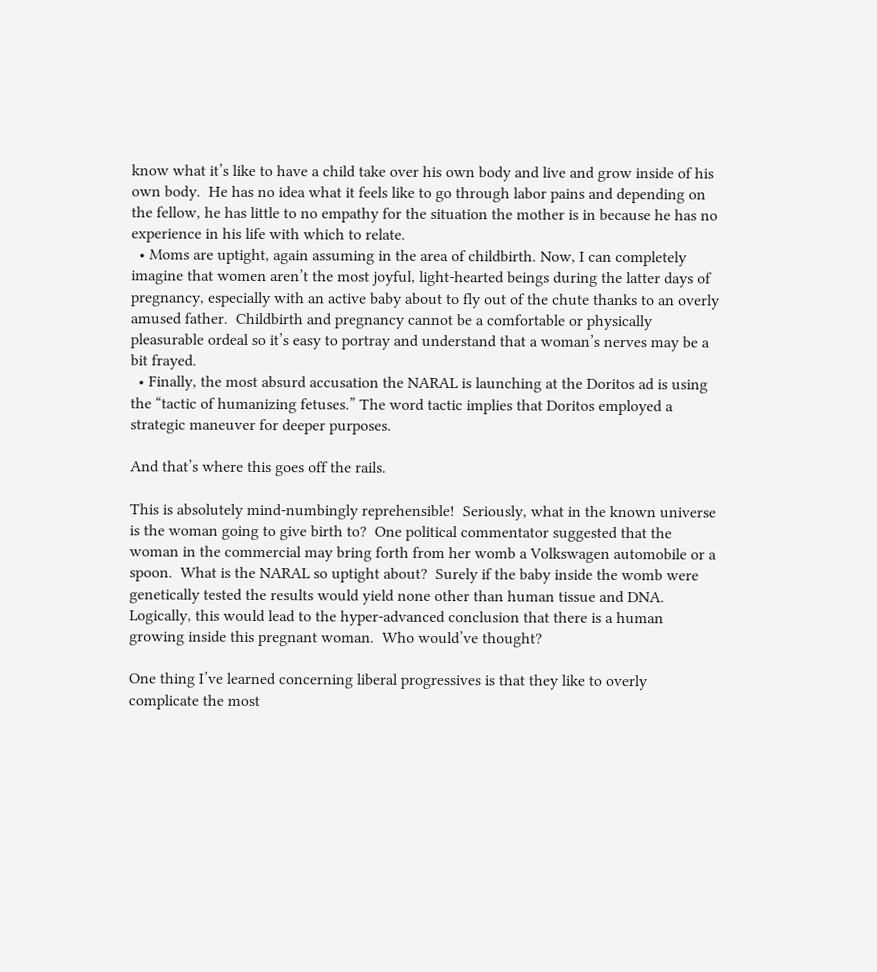know what it’s like to have a child take over his own body and live and grow inside of his own body.  He has no idea what it feels like to go through labor pains and depending on the fellow, he has little to no empathy for the situation the mother is in because he has no experience in his life with which to relate.
  • Moms are uptight, again assuming in the area of childbirth. Now, I can completely imagine that women aren’t the most joyful, light-hearted beings during the latter days of pregnancy, especially with an active baby about to fly out of the chute thanks to an overly amused father.  Childbirth and pregnancy cannot be a comfortable or physically pleasurable ordeal so it’s easy to portray and understand that a woman’s nerves may be a bit frayed.
  • Finally, the most absurd accusation the NARAL is launching at the Doritos ad is using the “tactic of humanizing fetuses.” The word tactic implies that Doritos employed a strategic maneuver for deeper purposes.

And that’s where this goes off the rails.

This is absolutely mind-numbingly reprehensible!  Seriously, what in the known universe is the woman going to give birth to?  One political commentator suggested that the woman in the commercial may bring forth from her womb a Volkswagen automobile or a spoon.  What is the NARAL so uptight about?  Surely if the baby inside the womb were genetically tested the results would yield none other than human tissue and DNA.  Logically, this would lead to the hyper-advanced conclusion that there is a human growing inside this pregnant woman.  Who would’ve thought?

One thing I’ve learned concerning liberal progressives is that they like to overly complicate the most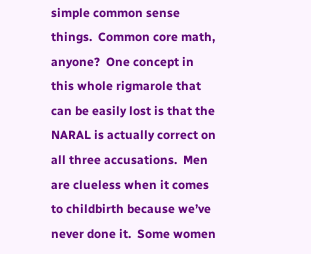simple common sense things.  Common core math, anyone?  One concept in this whole rigmarole that can be easily lost is that the NARAL is actually correct on all three accusations.  Men are clueless when it comes to childbirth because we’ve never done it.  Some women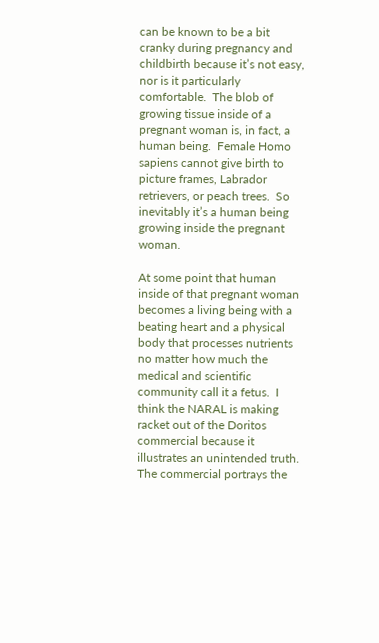can be known to be a bit cranky during pregnancy and childbirth because it’s not easy, nor is it particularly comfortable.  The blob of growing tissue inside of a pregnant woman is, in fact, a human being.  Female Homo sapiens cannot give birth to picture frames, Labrador retrievers, or peach trees.  So inevitably it’s a human being growing inside the pregnant woman.

At some point that human inside of that pregnant woman becomes a living being with a beating heart and a physical body that processes nutrients no matter how much the medical and scientific community call it a fetus.  I think the NARAL is making racket out of the Doritos commercial because it illustrates an unintended truth.  The commercial portrays the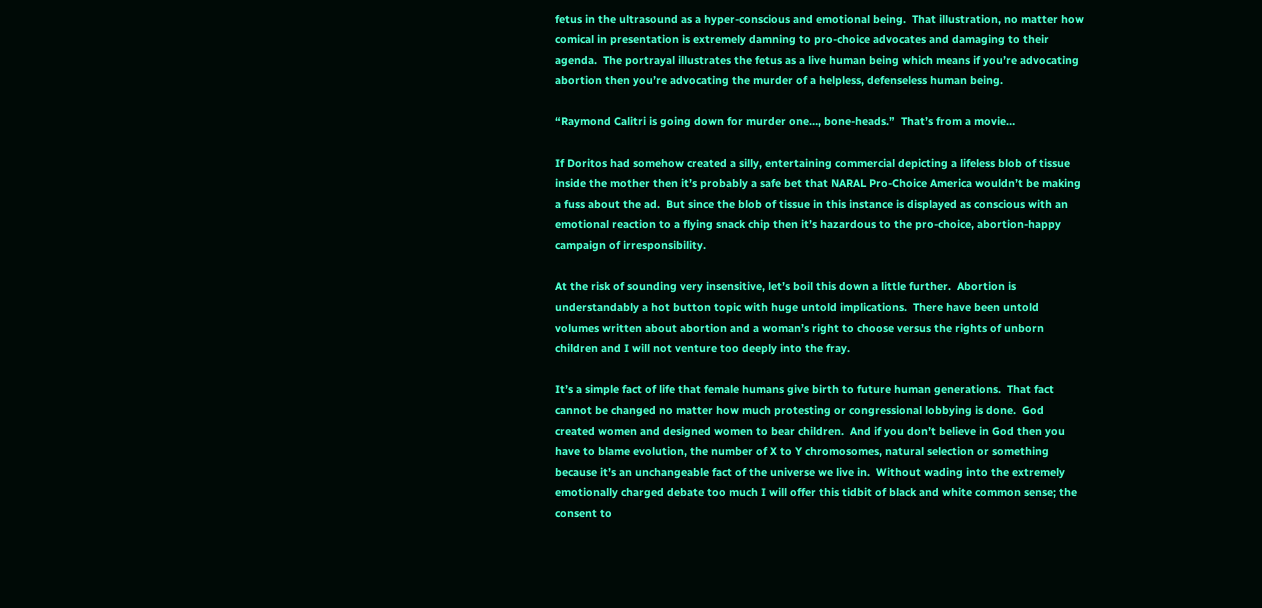fetus in the ultrasound as a hyper-conscious and emotional being.  That illustration, no matter how comical in presentation is extremely damning to pro-choice advocates and damaging to their agenda.  The portrayal illustrates the fetus as a live human being which means if you’re advocating abortion then you’re advocating the murder of a helpless, defenseless human being.

“Raymond Calitri is going down for murder one…, bone-heads.”  That’s from a movie…

If Doritos had somehow created a silly, entertaining commercial depicting a lifeless blob of tissue inside the mother then it’s probably a safe bet that NARAL Pro-Choice America wouldn’t be making a fuss about the ad.  But since the blob of tissue in this instance is displayed as conscious with an emotional reaction to a flying snack chip then it’s hazardous to the pro-choice, abortion-happy campaign of irresponsibility.

At the risk of sounding very insensitive, let’s boil this down a little further.  Abortion is understandably a hot button topic with huge untold implications.  There have been untold volumes written about abortion and a woman’s right to choose versus the rights of unborn children and I will not venture too deeply into the fray.

It’s a simple fact of life that female humans give birth to future human generations.  That fact cannot be changed no matter how much protesting or congressional lobbying is done.  God created women and designed women to bear children.  And if you don’t believe in God then you have to blame evolution, the number of X to Y chromosomes, natural selection or something because it’s an unchangeable fact of the universe we live in.  Without wading into the extremely emotionally charged debate too much I will offer this tidbit of black and white common sense; the consent to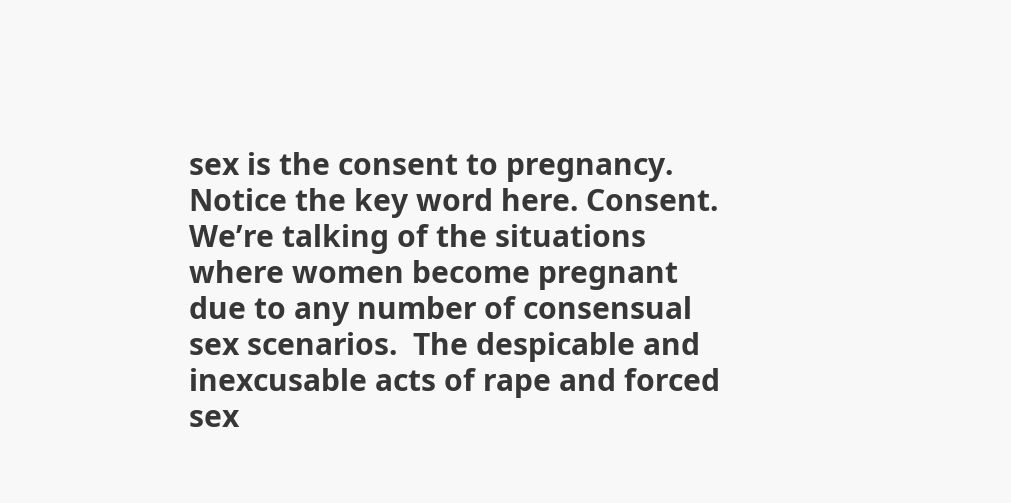sex is the consent to pregnancy.  Notice the key word here. Consent.  We’re talking of the situations where women become pregnant due to any number of consensual sex scenarios.  The despicable and inexcusable acts of rape and forced sex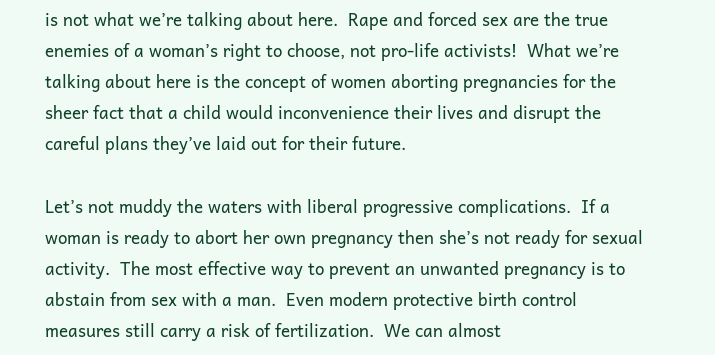is not what we’re talking about here.  Rape and forced sex are the true enemies of a woman’s right to choose, not pro-life activists!  What we’re talking about here is the concept of women aborting pregnancies for the sheer fact that a child would inconvenience their lives and disrupt the careful plans they’ve laid out for their future.

Let’s not muddy the waters with liberal progressive complications.  If a woman is ready to abort her own pregnancy then she’s not ready for sexual activity.  The most effective way to prevent an unwanted pregnancy is to abstain from sex with a man.  Even modern protective birth control measures still carry a risk of fertilization.  We can almost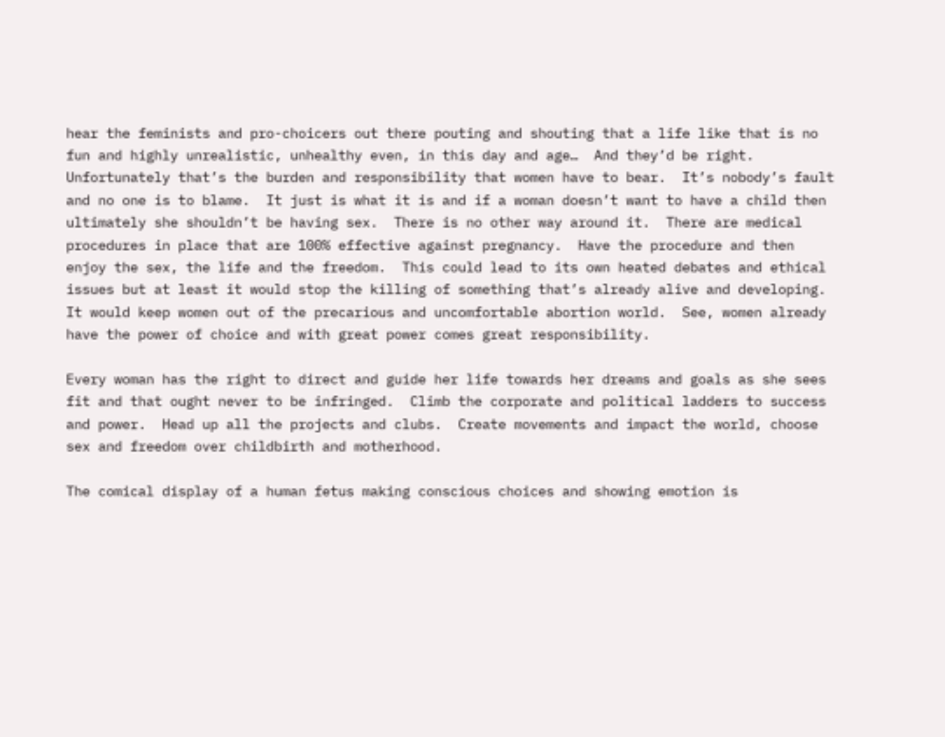hear the feminists and pro-choicers out there pouting and shouting that a life like that is no fun and highly unrealistic, unhealthy even, in this day and age…  And they’d be right.  Unfortunately that’s the burden and responsibility that women have to bear.  It’s nobody’s fault and no one is to blame.  It just is what it is and if a woman doesn’t want to have a child then ultimately she shouldn’t be having sex.  There is no other way around it.  There are medical procedures in place that are 100% effective against pregnancy.  Have the procedure and then enjoy the sex, the life and the freedom.  This could lead to its own heated debates and ethical issues but at least it would stop the killing of something that’s already alive and developing.  It would keep women out of the precarious and uncomfortable abortion world.  See, women already have the power of choice and with great power comes great responsibility.

Every woman has the right to direct and guide her life towards her dreams and goals as she sees fit and that ought never to be infringed.  Climb the corporate and political ladders to success and power.  Head up all the projects and clubs.  Create movements and impact the world, choose sex and freedom over childbirth and motherhood.

The comical display of a human fetus making conscious choices and showing emotion is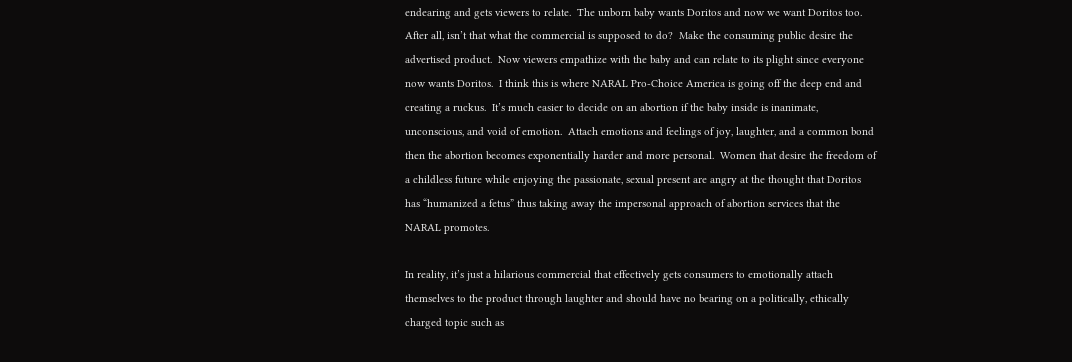endearing and gets viewers to relate.  The unborn baby wants Doritos and now we want Doritos too.  After all, isn’t that what the commercial is supposed to do?  Make the consuming public desire the advertised product.  Now viewers empathize with the baby and can relate to its plight since everyone now wants Doritos.  I think this is where NARAL Pro-Choice America is going off the deep end and creating a ruckus.  It’s much easier to decide on an abortion if the baby inside is inanimate, unconscious, and void of emotion.  Attach emotions and feelings of joy, laughter, and a common bond then the abortion becomes exponentially harder and more personal.  Women that desire the freedom of a childless future while enjoying the passionate, sexual present are angry at the thought that Doritos has “humanized a fetus” thus taking away the impersonal approach of abortion services that the NARAL promotes.

In reality, it’s just a hilarious commercial that effectively gets consumers to emotionally attach themselves to the product through laughter and should have no bearing on a politically, ethically charged topic such as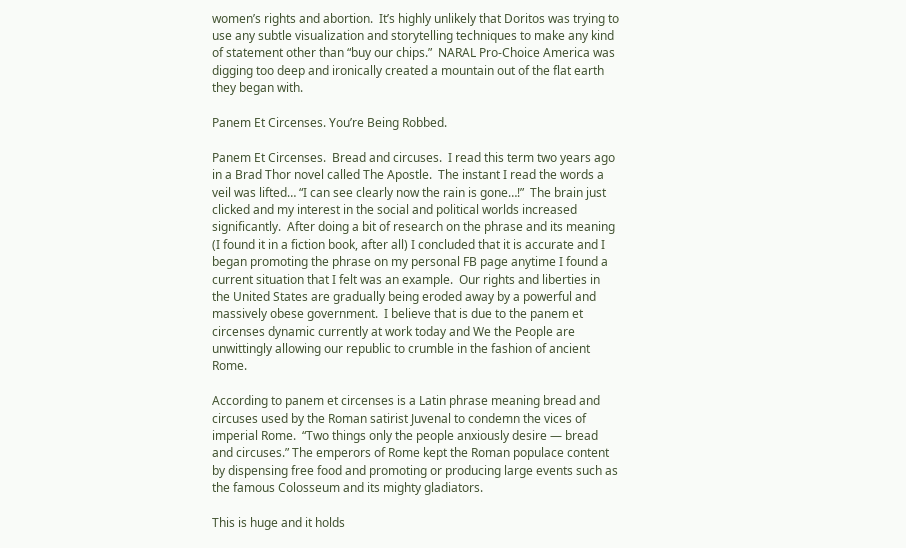women’s rights and abortion.  It’s highly unlikely that Doritos was trying to use any subtle visualization and storytelling techniques to make any kind of statement other than “buy our chips.”  NARAL Pro-Choice America was digging too deep and ironically created a mountain out of the flat earth they began with.

Panem Et Circenses. You’re Being Robbed.

Panem Et Circenses.  Bread and circuses.  I read this term two years ago in a Brad Thor novel called The Apostle.  The instant I read the words a veil was lifted… “I can see clearly now the rain is gone…!”  The brain just clicked and my interest in the social and political worlds increased significantly.  After doing a bit of research on the phrase and its meaning (I found it in a fiction book, after all) I concluded that it is accurate and I began promoting the phrase on my personal FB page anytime I found a current situation that I felt was an example.  Our rights and liberties in the United States are gradually being eroded away by a powerful and massively obese government.  I believe that is due to the panem et circenses dynamic currently at work today and We the People are unwittingly allowing our republic to crumble in the fashion of ancient Rome.

According to panem et circenses is a Latin phrase meaning bread and circuses used by the Roman satirist Juvenal to condemn the vices of imperial Rome.  “Two things only the people anxiously desire — bread and circuses.” The emperors of Rome kept the Roman populace content by dispensing free food and promoting or producing large events such as the famous Colosseum and its mighty gladiators.

This is huge and it holds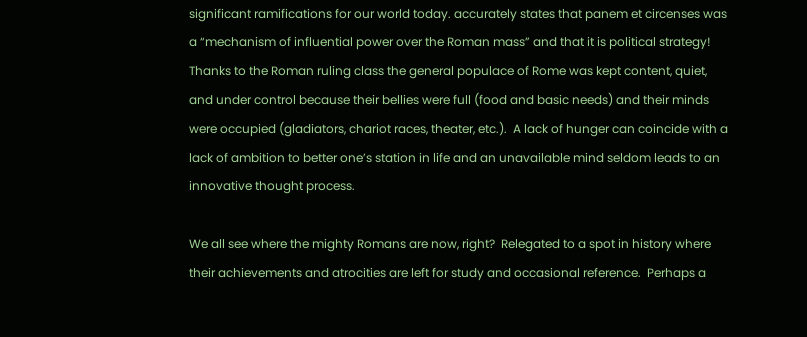significant ramifications for our world today. accurately states that panem et circenses was a “mechanism of influential power over the Roman mass” and that it is political strategy!  Thanks to the Roman ruling class the general populace of Rome was kept content, quiet, and under control because their bellies were full (food and basic needs) and their minds were occupied (gladiators, chariot races, theater, etc.).  A lack of hunger can coincide with a lack of ambition to better one’s station in life and an unavailable mind seldom leads to an innovative thought process.

We all see where the mighty Romans are now, right?  Relegated to a spot in history where their achievements and atrocities are left for study and occasional reference.  Perhaps a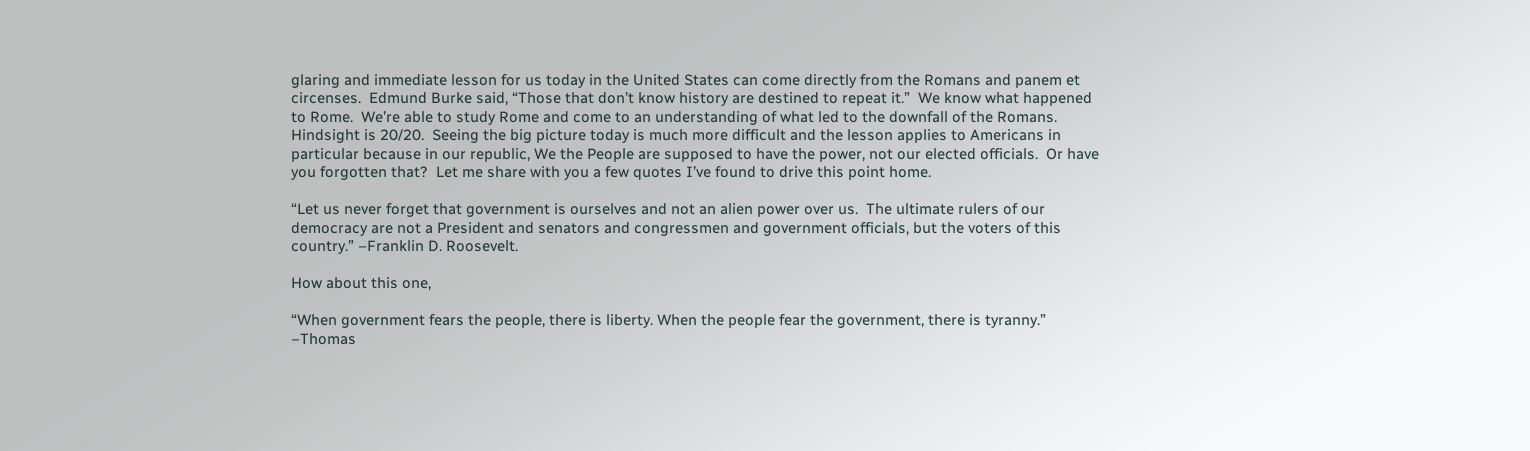glaring and immediate lesson for us today in the United States can come directly from the Romans and panem et circenses.  Edmund Burke said, “Those that don’t know history are destined to repeat it.”  We know what happened to Rome.  We’re able to study Rome and come to an understanding of what led to the downfall of the Romans.  Hindsight is 20/20.  Seeing the big picture today is much more difficult and the lesson applies to Americans in particular because in our republic, We the People are supposed to have the power, not our elected officials.  Or have you forgotten that?  Let me share with you a few quotes I’ve found to drive this point home.

“Let us never forget that government is ourselves and not an alien power over us.  The ultimate rulers of our democracy are not a President and senators and congressmen and government officials, but the voters of this country.” –Franklin D. Roosevelt.

How about this one,

“When government fears the people, there is liberty. When the people fear the government, there is tyranny.” –Thomas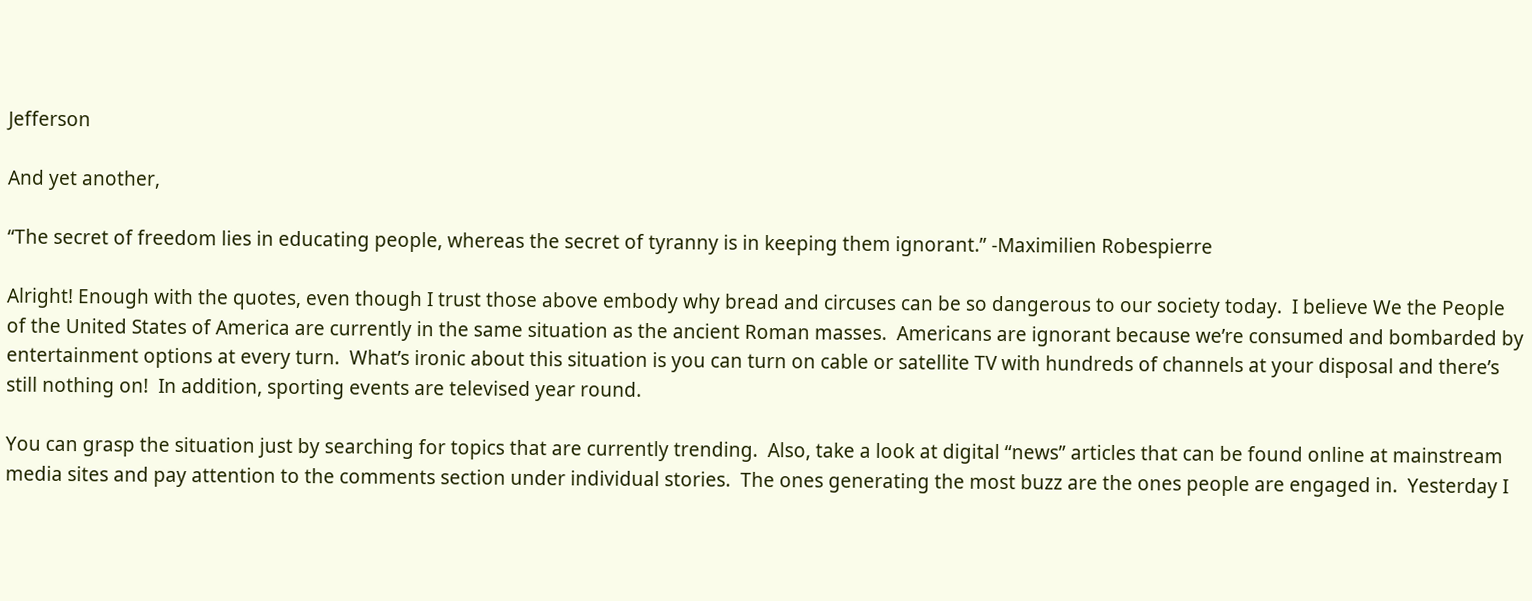Jefferson

And yet another,

“The secret of freedom lies in educating people, whereas the secret of tyranny is in keeping them ignorant.” -Maximilien Robespierre

Alright! Enough with the quotes, even though I trust those above embody why bread and circuses can be so dangerous to our society today.  I believe We the People of the United States of America are currently in the same situation as the ancient Roman masses.  Americans are ignorant because we’re consumed and bombarded by entertainment options at every turn.  What’s ironic about this situation is you can turn on cable or satellite TV with hundreds of channels at your disposal and there’s still nothing on!  In addition, sporting events are televised year round.

You can grasp the situation just by searching for topics that are currently trending.  Also, take a look at digital “news” articles that can be found online at mainstream media sites and pay attention to the comments section under individual stories.  The ones generating the most buzz are the ones people are engaged in.  Yesterday I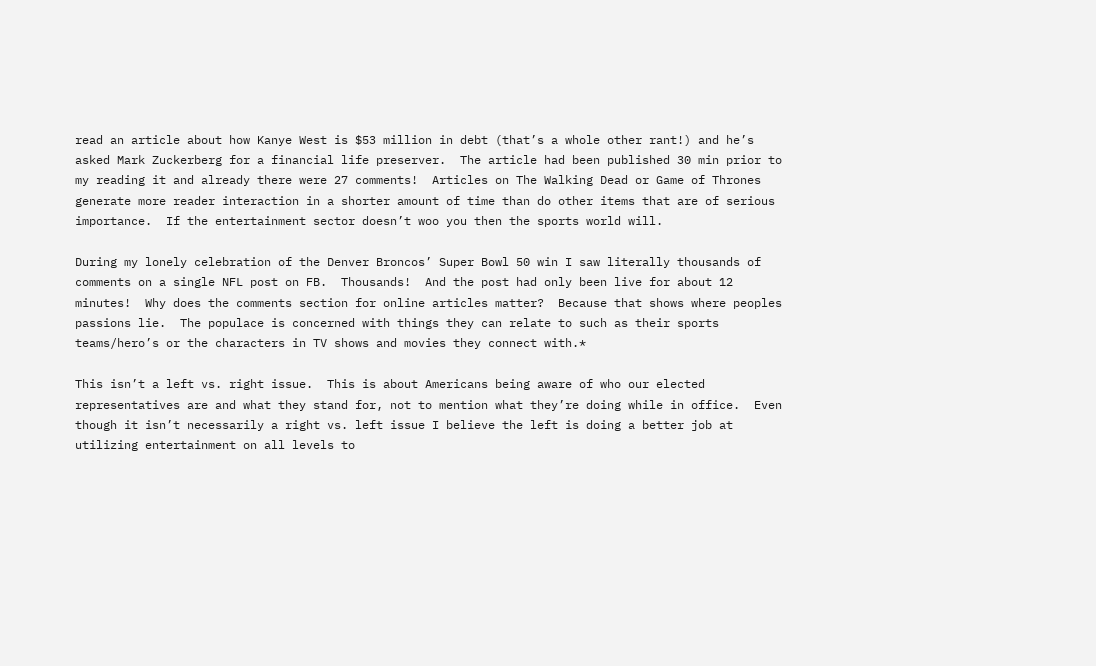read an article about how Kanye West is $53 million in debt (that’s a whole other rant!) and he’s asked Mark Zuckerberg for a financial life preserver.  The article had been published 30 min prior to my reading it and already there were 27 comments!  Articles on The Walking Dead or Game of Thrones generate more reader interaction in a shorter amount of time than do other items that are of serious importance.  If the entertainment sector doesn’t woo you then the sports world will.

During my lonely celebration of the Denver Broncos’ Super Bowl 50 win I saw literally thousands of comments on a single NFL post on FB.  Thousands!  And the post had only been live for about 12 minutes!  Why does the comments section for online articles matter?  Because that shows where peoples passions lie.  The populace is concerned with things they can relate to such as their sports teams/hero’s or the characters in TV shows and movies they connect with.*

This isn’t a left vs. right issue.  This is about Americans being aware of who our elected representatives are and what they stand for, not to mention what they’re doing while in office.  Even though it isn’t necessarily a right vs. left issue I believe the left is doing a better job at utilizing entertainment on all levels to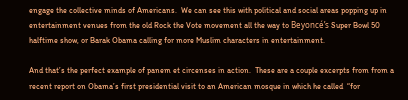engage the collective minds of Americans.  We can see this with political and social areas popping up in entertainment venues from the old Rock the Vote movement all the way to Beyoncé’s Super Bowl 50 halftime show, or Barak Obama calling for more Muslim characters in entertainment.

And that’s the perfect example of panem et circenses in action.  These are a couple excerpts from from a recent report on Obama’s first presidential visit to an American mosque in which he called  “for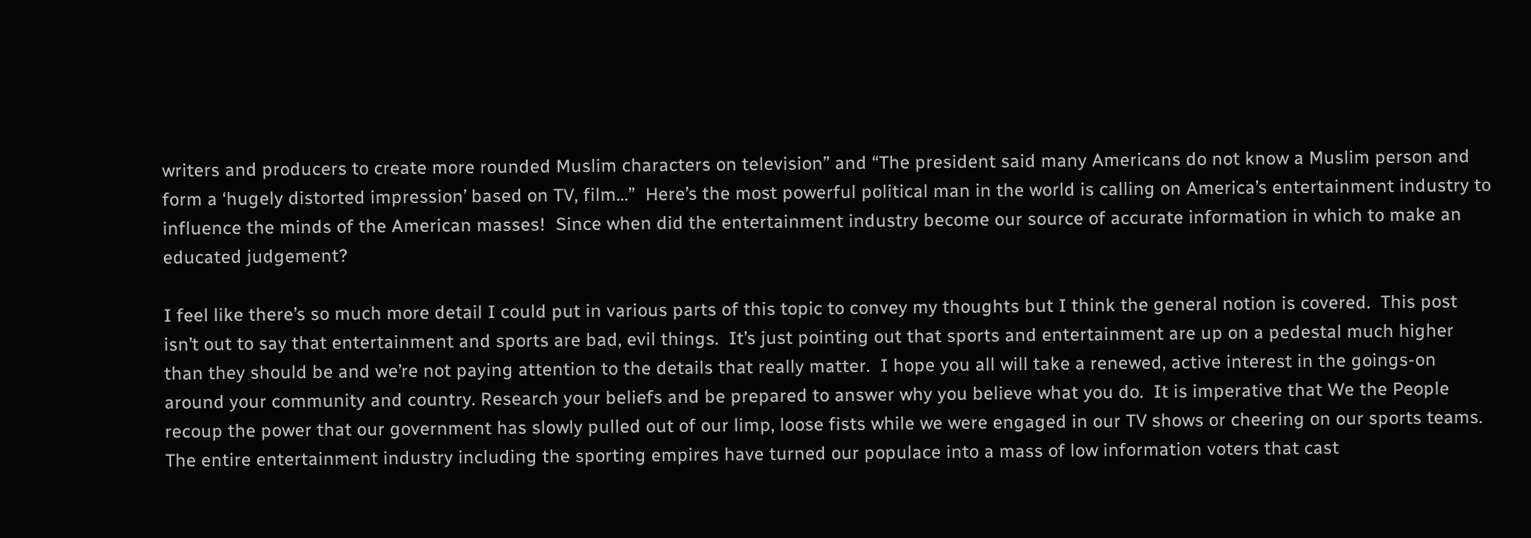writers and producers to create more rounded Muslim characters on television” and “The president said many Americans do not know a Muslim person and form a ‘hugely distorted impression’ based on TV, film…”  Here’s the most powerful political man in the world is calling on America’s entertainment industry to influence the minds of the American masses!  Since when did the entertainment industry become our source of accurate information in which to make an educated judgement?

I feel like there’s so much more detail I could put in various parts of this topic to convey my thoughts but I think the general notion is covered.  This post isn’t out to say that entertainment and sports are bad, evil things.  It’s just pointing out that sports and entertainment are up on a pedestal much higher than they should be and we’re not paying attention to the details that really matter.  I hope you all will take a renewed, active interest in the goings-on around your community and country. Research your beliefs and be prepared to answer why you believe what you do.  It is imperative that We the People recoup the power that our government has slowly pulled out of our limp, loose fists while we were engaged in our TV shows or cheering on our sports teams.  The entire entertainment industry including the sporting empires have turned our populace into a mass of low information voters that cast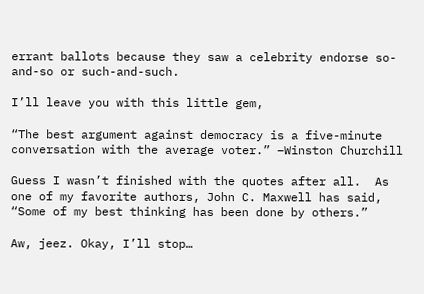errant ballots because they saw a celebrity endorse so-and-so or such-and-such.

I’ll leave you with this little gem,

“The best argument against democracy is a five-minute conversation with the average voter.” –Winston Churchill

Guess I wasn’t finished with the quotes after all.  As one of my favorite authors, John C. Maxwell has said, “Some of my best thinking has been done by others.”

Aw, jeez. Okay, I’ll stop…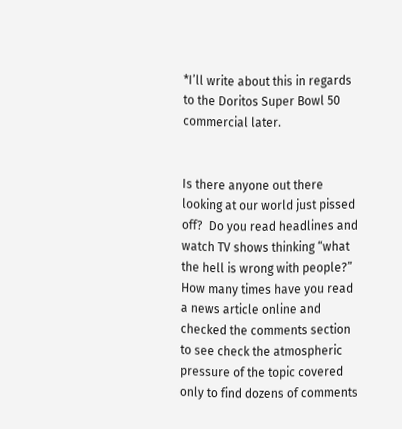*I’ll write about this in regards to the Doritos Super Bowl 50 commercial later.


Is there anyone out there looking at our world just pissed off?  Do you read headlines and watch TV shows thinking “what the hell is wrong with people?”  How many times have you read a news article online and checked the comments section to see check the atmospheric pressure of the topic covered only to find dozens of comments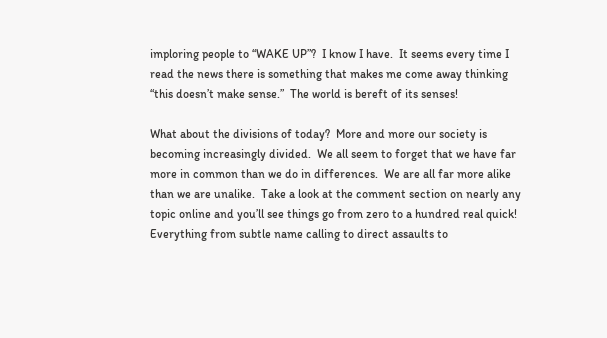imploring people to “WAKE UP”?  I know I have.  It seems every time I read the news there is something that makes me come away thinking “this doesn’t make sense.”  The world is bereft of its senses!

What about the divisions of today?  More and more our society is becoming increasingly divided.  We all seem to forget that we have far more in common than we do in differences.  We are all far more alike than we are unalike.  Take a look at the comment section on nearly any topic online and you’ll see things go from zero to a hundred real quick!  Everything from subtle name calling to direct assaults to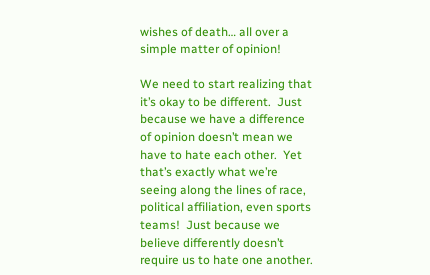wishes of death… all over a simple matter of opinion!

We need to start realizing that it’s okay to be different.  Just because we have a difference of opinion doesn’t mean we have to hate each other.  Yet that’s exactly what we’re seeing along the lines of race, political affiliation, even sports teams!  Just because we believe differently doesn’t require us to hate one another.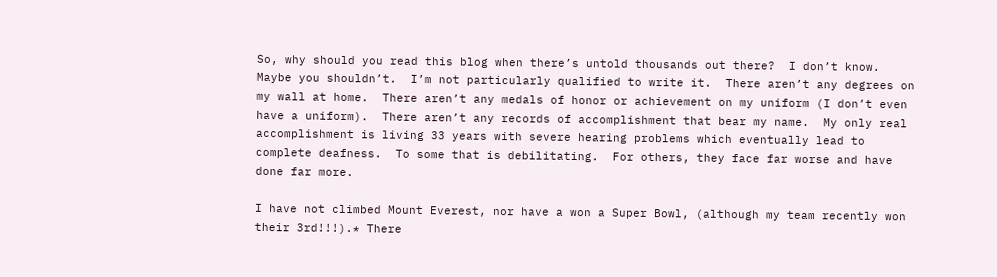So, why should you read this blog when there’s untold thousands out there?  I don’t know.  Maybe you shouldn’t.  I’m not particularly qualified to write it.  There aren’t any degrees on my wall at home.  There aren’t any medals of honor or achievement on my uniform (I don’t even have a uniform).  There aren’t any records of accomplishment that bear my name.  My only real accomplishment is living 33 years with severe hearing problems which eventually lead to complete deafness.  To some that is debilitating.  For others, they face far worse and have done far more.

I have not climbed Mount Everest, nor have a won a Super Bowl, (although my team recently won their 3rd!!!).* There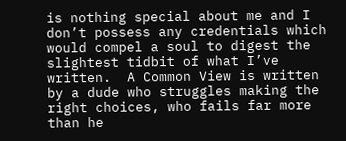is nothing special about me and I don’t possess any credentials which would compel a soul to digest the slightest tidbit of what I’ve written.  A Common View is written by a dude who struggles making the right choices, who fails far more than he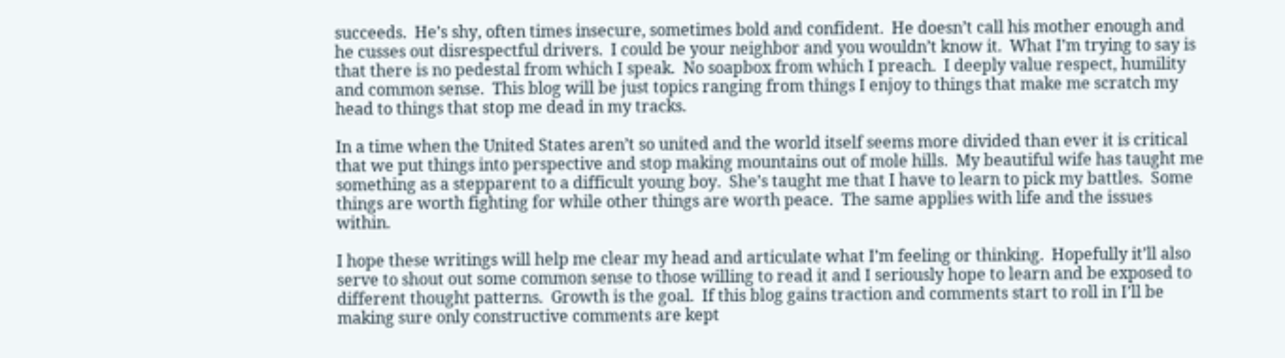succeeds.  He’s shy, often times insecure, sometimes bold and confident.  He doesn’t call his mother enough and he cusses out disrespectful drivers.  I could be your neighbor and you wouldn’t know it.  What I’m trying to say is that there is no pedestal from which I speak.  No soapbox from which I preach.  I deeply value respect, humility and common sense.  This blog will be just topics ranging from things I enjoy to things that make me scratch my head to things that stop me dead in my tracks.

In a time when the United States aren’t so united and the world itself seems more divided than ever it is critical that we put things into perspective and stop making mountains out of mole hills.  My beautiful wife has taught me something as a stepparent to a difficult young boy.  She’s taught me that I have to learn to pick my battles.  Some things are worth fighting for while other things are worth peace.  The same applies with life and the issues within.

I hope these writings will help me clear my head and articulate what I’m feeling or thinking.  Hopefully it’ll also serve to shout out some common sense to those willing to read it and I seriously hope to learn and be exposed to different thought patterns.  Growth is the goal.  If this blog gains traction and comments start to roll in I’ll be making sure only constructive comments are kept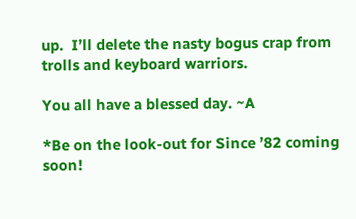up.  I’ll delete the nasty bogus crap from trolls and keyboard warriors.

You all have a blessed day. ~A

*Be on the look-out for Since ’82 coming soon!